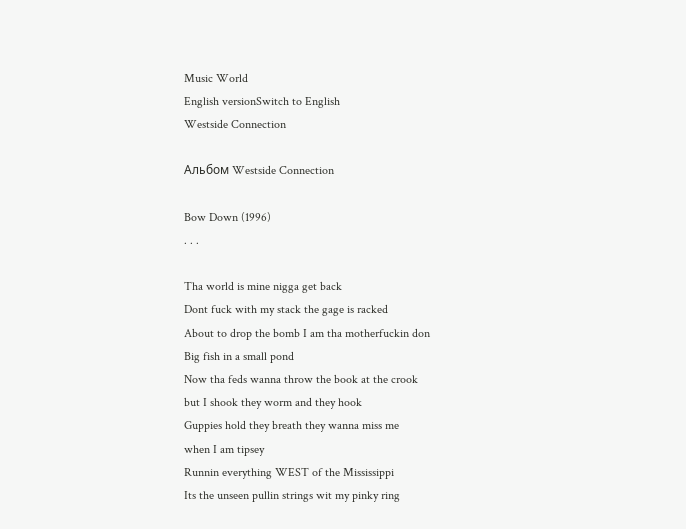Music World
English versionSwitch to English
Westside Connection

Альбом Westside Connection

Bow Down (1996)
. . .

Tha world is mine nigga get back
Dont fuck with my stack the gage is racked
About to drop the bomb I am tha motherfuckin don
Big fish in a small pond
Now tha feds wanna throw the book at the crook
but I shook they worm and they hook
Guppies hold they breath they wanna miss me
when I am tipsey
Runnin everything WEST of the Mississippi
Its the unseen pullin strings wit my pinky ring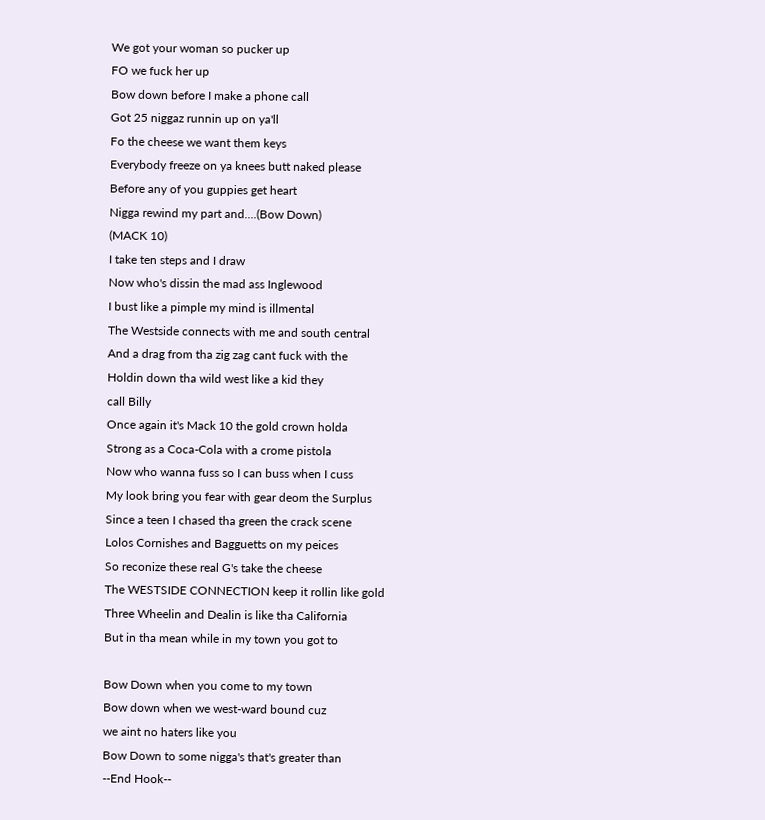We got your woman so pucker up
FO we fuck her up
Bow down before I make a phone call
Got 25 niggaz runnin up on ya'll
Fo the cheese we want them keys
Everybody freeze on ya knees butt naked please
Before any of you guppies get heart
Nigga rewind my part and....(Bow Down)
(MACK 10)
I take ten steps and I draw
Now who's dissin the mad ass Inglewood
I bust like a pimple my mind is illmental
The Westside connects with me and south central
And a drag from tha zig zag cant fuck with the
Holdin down tha wild west like a kid they
call Billy
Once again it's Mack 10 the gold crown holda
Strong as a Coca-Cola with a crome pistola
Now who wanna fuss so I can buss when I cuss
My look bring you fear with gear deom the Surplus
Since a teen I chased tha green the crack scene
Lolos Cornishes and Bagguetts on my peices
So reconize these real G's take the cheese
The WESTSIDE CONNECTION keep it rollin like gold
Three Wheelin and Dealin is like tha California
But in tha mean while in my town you got to

Bow Down when you come to my town
Bow down when we west-ward bound cuz
we aint no haters like you
Bow Down to some nigga's that's greater than
--End Hook--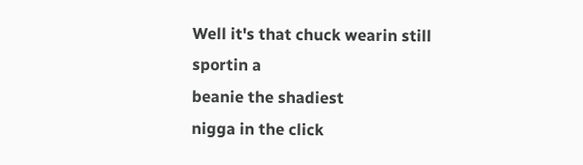Well it's that chuck wearin still sportin a
beanie the shadiest
nigga in the click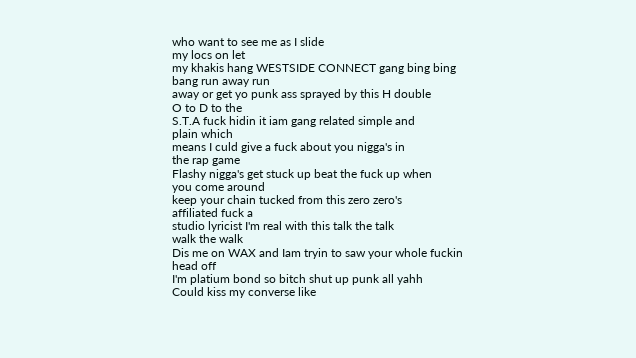who want to see me as I slide
my locs on let
my khakis hang WESTSIDE CONNECT gang bing bing
bang run away run
away or get yo punk ass sprayed by this H double
O to D to the
S.T.A fuck hidin it iam gang related simple and
plain which
means I culd give a fuck about you nigga's in
the rap game
Flashy nigga's get stuck up beat the fuck up when
you come around
keep your chain tucked from this zero zero's
affiliated fuck a
studio lyricist I'm real with this talk the talk
walk the walk
Dis me on WAX and Iam tryin to saw your whole fuckin
head off
I'm platium bond so bitch shut up punk all yahh
Could kiss my converse like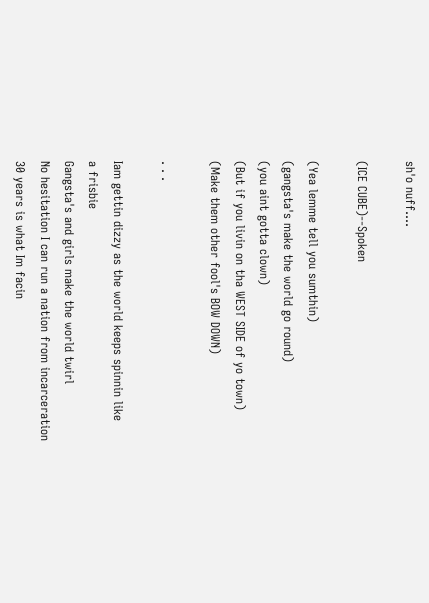sh'o nuff....

(ICE CUBE)--Spoken

(Yea lemme tell you sumthin)
(gangsta's make the world go round)
(you aint gotta clown)
(But if you livin on tha WEST SIDE of yo town)
(Make them other fool's BOW DOWN)

. . .

Iam gettin dizzy as the world keeps spinnin like
a frisbie
Gangsta's and girls make the world twirl
No hesitation I can run a nation from incarceration
30 years is what Im facin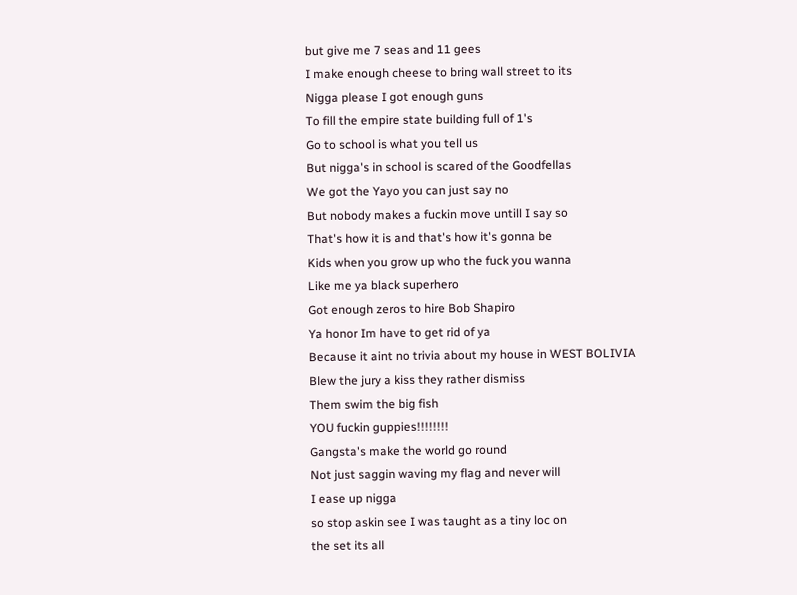but give me 7 seas and 11 gees
I make enough cheese to bring wall street to its
Nigga please I got enough guns
To fill the empire state building full of 1's
Go to school is what you tell us
But nigga's in school is scared of the Goodfellas
We got the Yayo you can just say no
But nobody makes a fuckin move untill I say so
That's how it is and that's how it's gonna be
Kids when you grow up who the fuck you wanna
Like me ya black superhero
Got enough zeros to hire Bob Shapiro
Ya honor Im have to get rid of ya
Because it aint no trivia about my house in WEST BOLIVIA
Blew the jury a kiss they rather dismiss
Them swim the big fish
YOU fuckin guppies!!!!!!!!
Gangsta's make the world go round
Not just saggin waving my flag and never will
I ease up nigga
so stop askin see I was taught as a tiny loc on
the set its all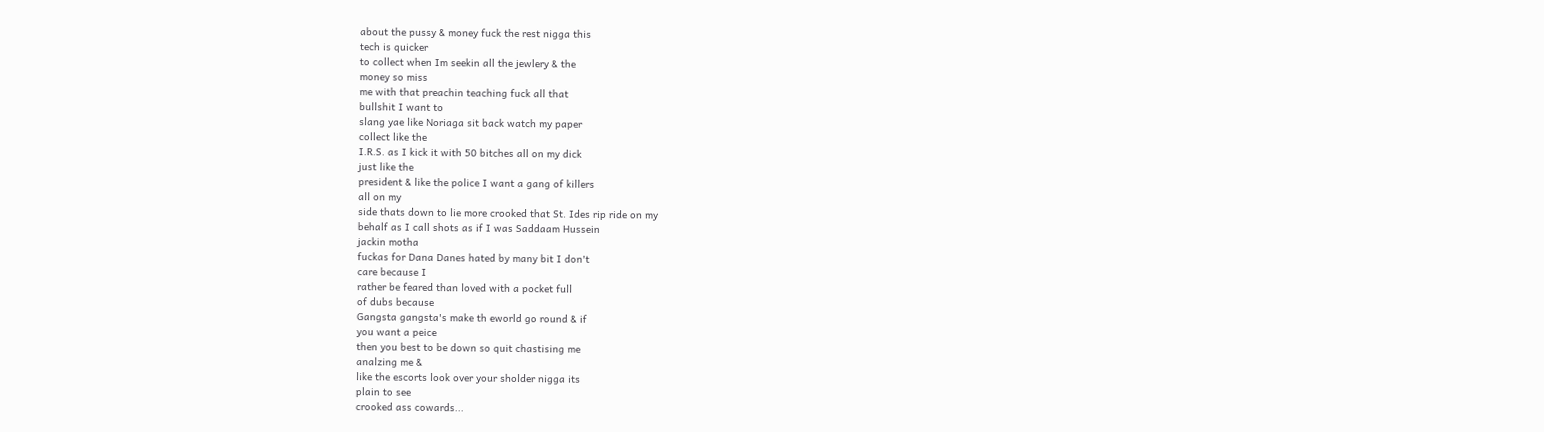about the pussy & money fuck the rest nigga this
tech is quicker
to collect when Im seekin all the jewlery & the
money so miss
me with that preachin teaching fuck all that
bullshit I want to
slang yae like Noriaga sit back watch my paper
collect like the
I.R.S. as I kick it with 50 bitches all on my dick
just like the
president & like the police I want a gang of killers
all on my
side thats down to lie more crooked that St. Ides rip ride on my
behalf as I call shots as if I was Saddaam Hussein
jackin motha
fuckas for Dana Danes hated by many bit I don't
care because I
rather be feared than loved with a pocket full
of dubs because
Gangsta gangsta's make th eworld go round & if
you want a peice
then you best to be down so quit chastising me
analzing me &
like the escorts look over your sholder nigga its
plain to see
crooked ass cowards...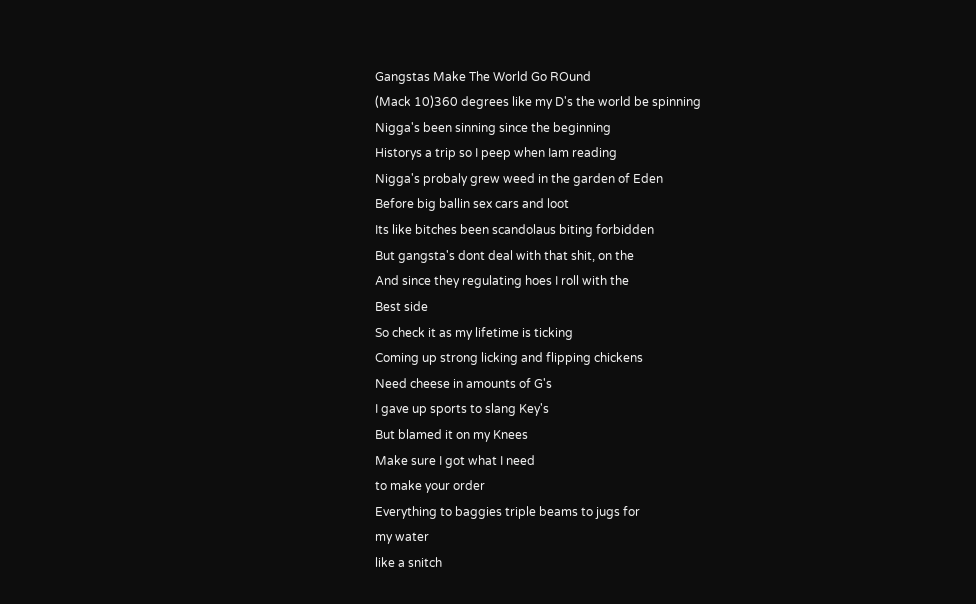Gangstas Make The World Go ROund
(Mack 10)360 degrees like my D's the world be spinning
Nigga's been sinning since the beginning
Historys a trip so I peep when Iam reading
Nigga's probaly grew weed in the garden of Eden
Before big ballin sex cars and loot
Its like bitches been scandolaus biting forbidden
But gangsta's dont deal with that shit, on the
And since they regulating hoes I roll with the
Best side
So check it as my lifetime is ticking
Coming up strong licking and flipping chickens
Need cheese in amounts of G's
I gave up sports to slang Key's
But blamed it on my Knees
Make sure I got what I need
to make your order
Everything to baggies triple beams to jugs for
my water
like a snitch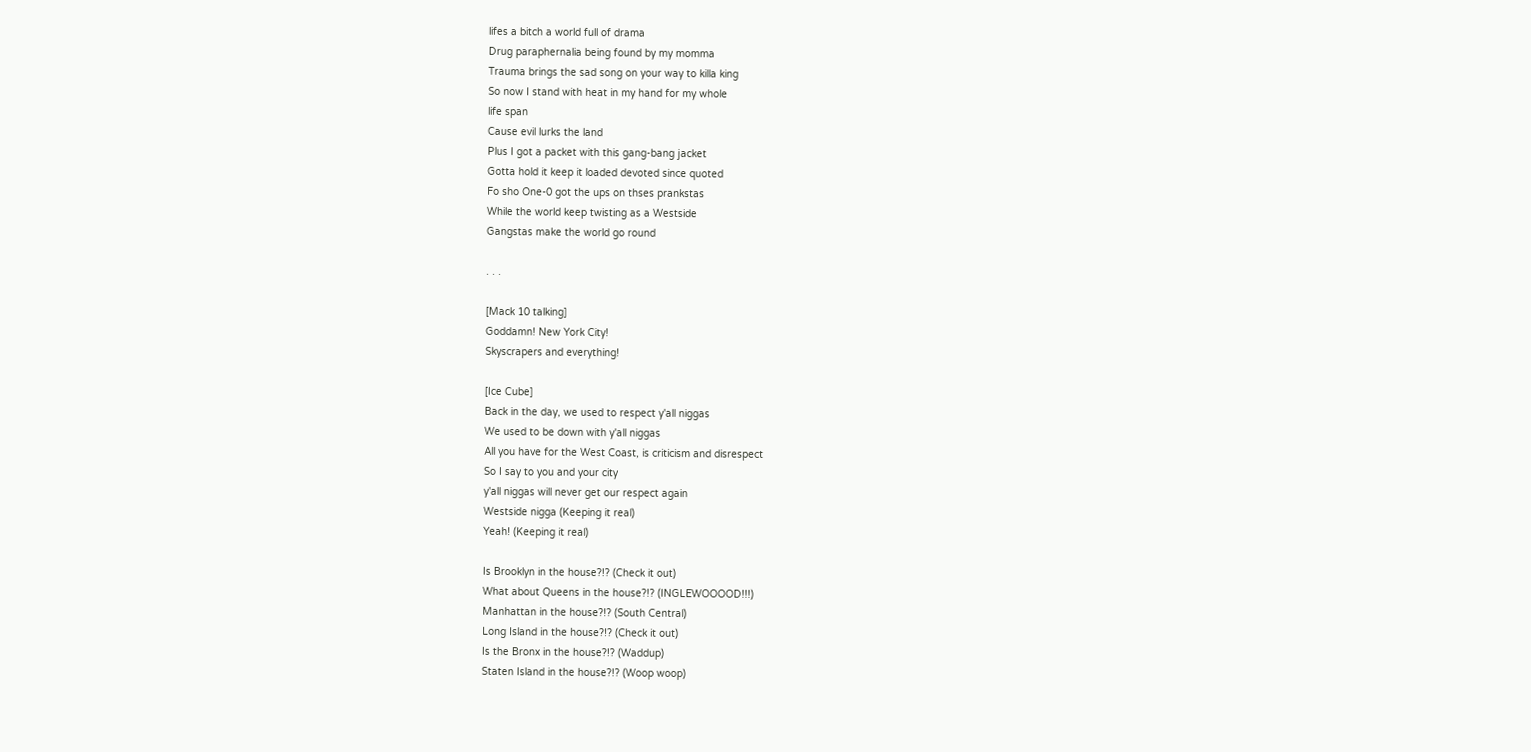lifes a bitch a world full of drama
Drug paraphernalia being found by my momma
Trauma brings the sad song on your way to killa king
So now I stand with heat in my hand for my whole
life span
Cause evil lurks the land
Plus I got a packet with this gang-bang jacket
Gotta hold it keep it loaded devoted since quoted
Fo sho One-0 got the ups on thses prankstas
While the world keep twisting as a Westside
Gangstas make the world go round

. . .

[Mack 10 talking]
Goddamn! New York City!
Skyscrapers and everything!

[Ice Cube]
Back in the day, we used to respect y'all niggas
We used to be down with y'all niggas
All you have for the West Coast, is criticism and disrespect
So I say to you and your city
y'all niggas will never get our respect again
Westside nigga (Keeping it real)
Yeah! (Keeping it real)

Is Brooklyn in the house?!? (Check it out)
What about Queens in the house?!? (INGLEWOOOOD!!!)
Manhattan in the house?!? (South Central)
Long Island in the house?!? (Check it out)
Is the Bronx in the house?!? (Waddup)
Staten Island in the house?!? (Woop woop)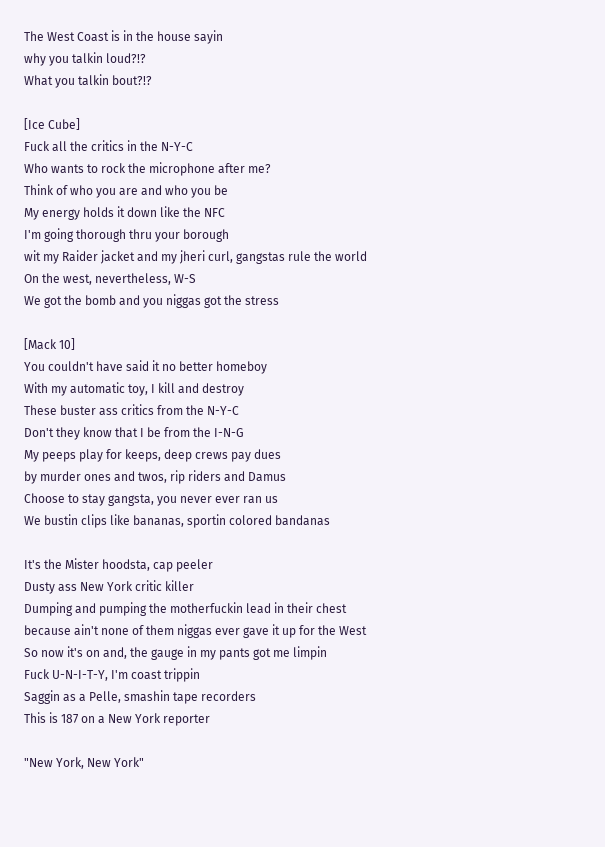The West Coast is in the house sayin
why you talkin loud?!?
What you talkin bout?!?

[Ice Cube]
Fuck all the critics in the N-Y-C
Who wants to rock the microphone after me?
Think of who you are and who you be
My energy holds it down like the NFC
I'm going thorough thru your borough
wit my Raider jacket and my jheri curl, gangstas rule the world
On the west, nevertheless, W-S
We got the bomb and you niggas got the stress

[Mack 10]
You couldn't have said it no better homeboy
With my automatic toy, I kill and destroy
These buster ass critics from the N-Y-C
Don't they know that I be from the I-N-G
My peeps play for keeps, deep crews pay dues
by murder ones and twos, rip riders and Damus
Choose to stay gangsta, you never ever ran us
We bustin clips like bananas, sportin colored bandanas

It's the Mister hoodsta, cap peeler
Dusty ass New York critic killer
Dumping and pumping the motherfuckin lead in their chest
because ain't none of them niggas ever gave it up for the West
So now it's on and, the gauge in my pants got me limpin
Fuck U-N-I-T-Y, I'm coast trippin
Saggin as a Pelle, smashin tape recorders
This is 187 on a New York reporter

"New York, New York"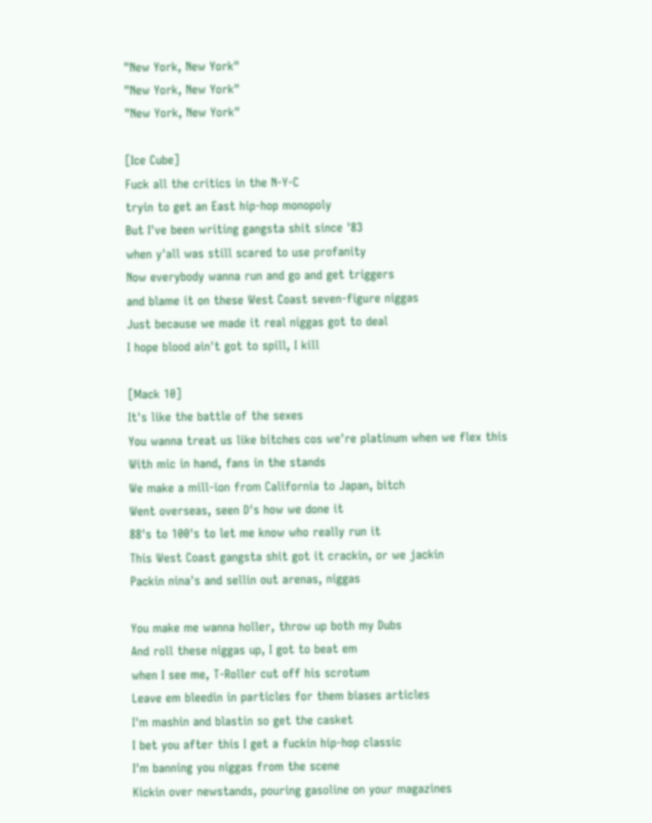"New York, New York"
"New York, New York"
"New York, New York"

[Ice Cube]
Fuck all the critics in the N-Y-C
tryin to get an East hip-hop monopoly
But I've been writing gangsta shit since '83
when y'all was still scared to use profanity
Now everybody wanna run and go and get triggers
and blame it on these West Coast seven-figure niggas
Just because we made it real niggas got to deal
I hope blood ain't got to spill, I kill

[Mack 10]
It's like the battle of the sexes
You wanna treat us like bitches cos we're platinum when we flex this
With mic in hand, fans in the stands
We make a mill-ion from California to Japan, bitch
Went overseas, seen D's how we done it
88's to 100's to let me know who really run it
This West Coast gangsta shit got it crackin, or we jackin
Packin nina's and sellin out arenas, niggas

You make me wanna holler, throw up both my Dubs
And roll these niggas up, I got to beat em
when I see me, T-Roller cut off his scrotum
Leave em bleedin in particles for them biases articles
I'm mashin and blastin so get the casket
I bet you after this I get a fuckin hip-hop classic
I'm banning you niggas from the scene
Kickin over newstands, pouring gasoline on your magazines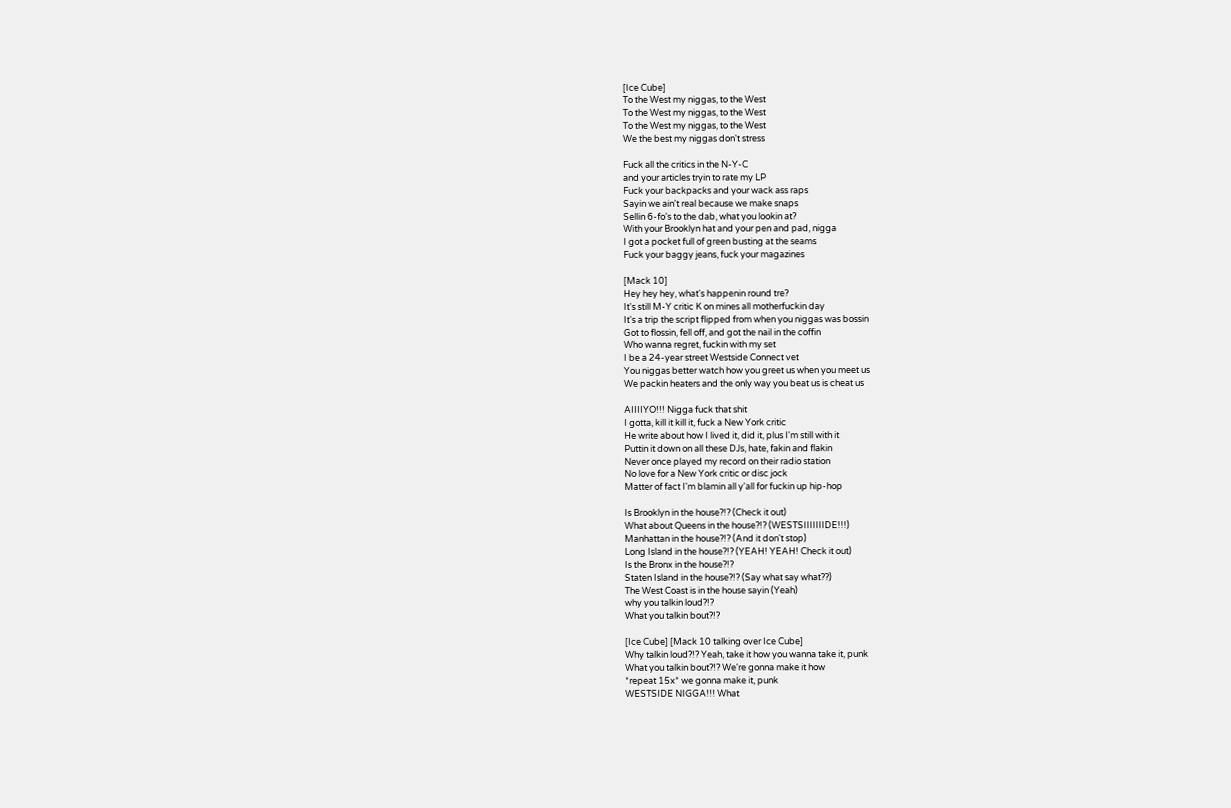[Ice Cube]
To the West my niggas, to the West
To the West my niggas, to the West
To the West my niggas, to the West
We the best my niggas don't stress

Fuck all the critics in the N-Y-C
and your articles tryin to rate my LP
Fuck your backpacks and your wack ass raps
Sayin we ain't real because we make snaps
Sellin 6-fo's to the dab, what you lookin at?
With your Brooklyn hat and your pen and pad, nigga
I got a pocket full of green busting at the seams
Fuck your baggy jeans, fuck your magazines

[Mack 10]
Hey hey hey, what's happenin round tre?
It's still M-Y critic K on mines all motherfuckin day
It's a trip the script flipped from when you niggas was bossin
Got to flossin, fell off, and got the nail in the coffin
Who wanna regret, fuckin with my set
I be a 24-year street Westside Connect vet
You niggas better watch how you greet us when you meet us
We packin heaters and the only way you beat us is cheat us

AIIIIYO!!! Nigga fuck that shit
I gotta, kill it kill it, fuck a New York critic
He write about how I lived it, did it, plus I'm still with it
Puttin it down on all these DJs, hate, fakin and flakin
Never once played my record on their radio station
No love for a New York critic or disc jock
Matter of fact I'm blamin all y'all for fuckin up hip-hop

Is Brooklyn in the house?!? (Check it out)
What about Queens in the house?!? (WESTSIIIIIIIDE!!!)
Manhattan in the house?!? (And it don't stop)
Long Island in the house?!? (YEAH! YEAH! Check it out)
Is the Bronx in the house?!?
Staten Island in the house?!? (Say what say what??)
The West Coast is in the house sayin (Yeah)
why you talkin loud?!?
What you talkin bout?!?

[Ice Cube] [Mack 10 talking over Ice Cube]
Why talkin loud?!? Yeah, take it how you wanna take it, punk
What you talkin bout?!? We're gonna make it how
*repeat 15x* we gonna make it, punk
WESTSIDE NIGGA!!! What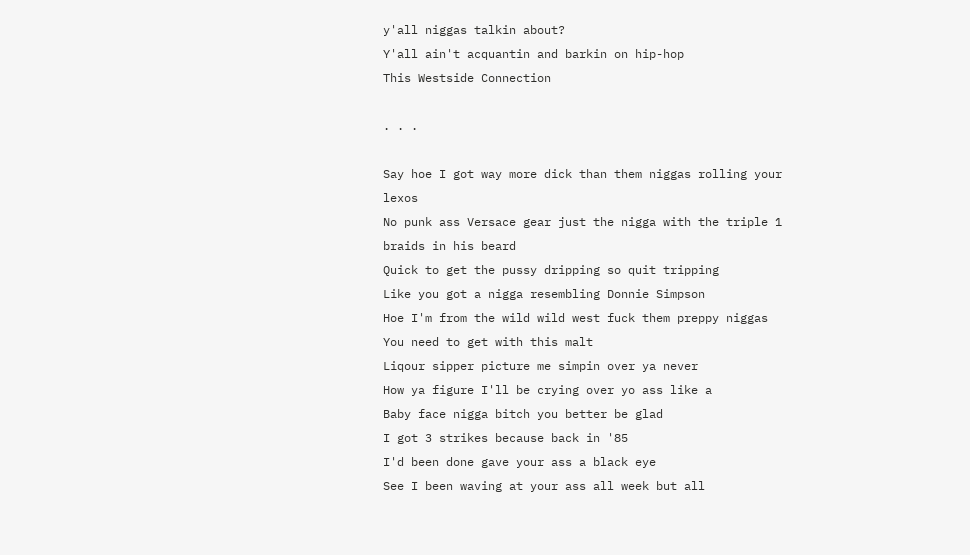y'all niggas talkin about?
Y'all ain't acquantin and barkin on hip-hop
This Westside Connection

. . .

Say hoe I got way more dick than them niggas rolling your lexos
No punk ass Versace gear just the nigga with the triple 1 braids in his beard
Quick to get the pussy dripping so quit tripping
Like you got a nigga resembling Donnie Simpson
Hoe I'm from the wild wild west fuck them preppy niggas
You need to get with this malt
Liqour sipper picture me simpin over ya never
How ya figure I'll be crying over yo ass like a
Baby face nigga bitch you better be glad
I got 3 strikes because back in '85
I'd been done gave your ass a black eye
See I been waving at your ass all week but all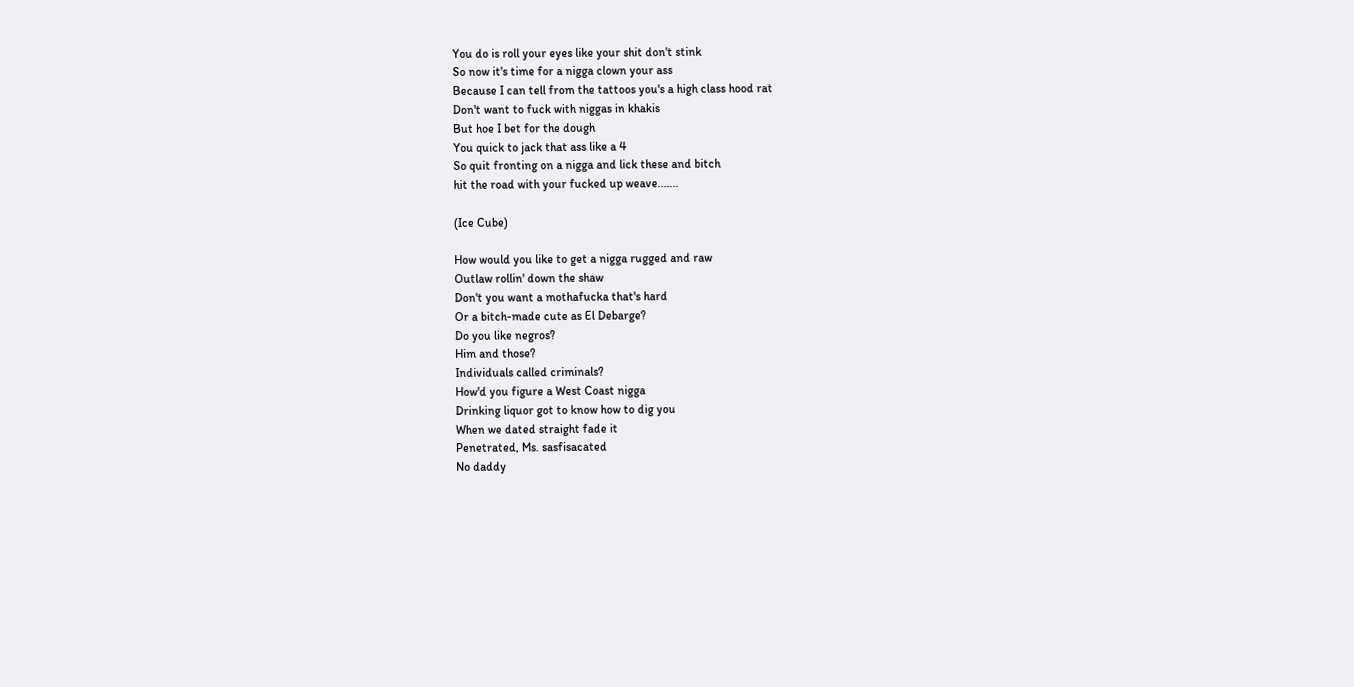You do is roll your eyes like your shit don't stink
So now it's time for a nigga clown your ass
Because I can tell from the tattoos you's a high class hood rat
Don't want to fuck with niggas in khakis
But hoe I bet for the dough
You quick to jack that ass like a 4
So quit fronting on a nigga and lick these and bitch
hit the road with your fucked up weave.......

(Ice Cube)

How would you like to get a nigga rugged and raw
Outlaw rollin' down the shaw
Don't you want a mothafucka that's hard
Or a bitch-made cute as El Debarge?
Do you like negros?
Him and those?
Individuals called criminals?
How'd you figure a West Coast nigga
Drinking liquor got to know how to dig you
When we dated straight fade it
Penetrated, Ms. sasfisacated
No daddy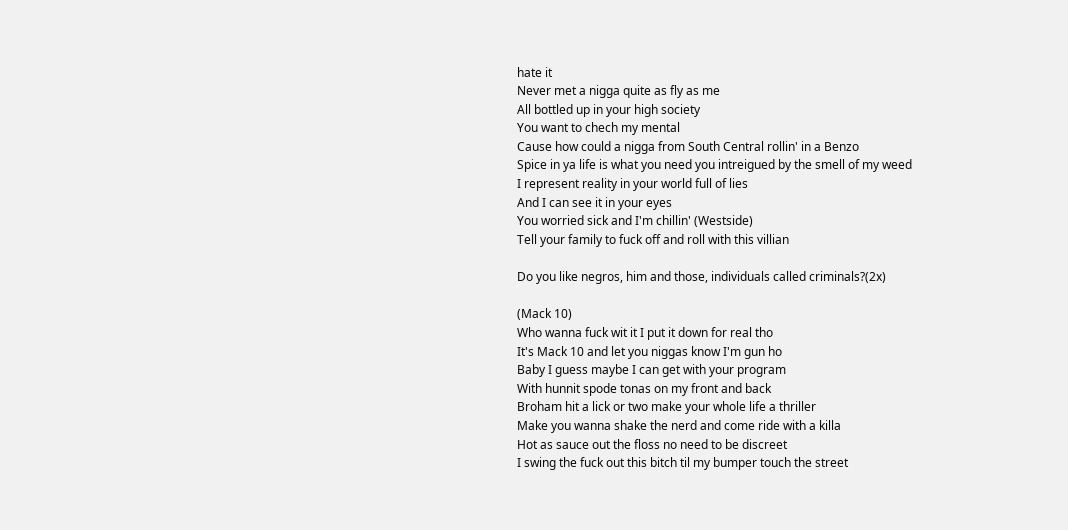hate it
Never met a nigga quite as fly as me
All bottled up in your high society
You want to chech my mental
Cause how could a nigga from South Central rollin' in a Benzo
Spice in ya life is what you need you intreigued by the smell of my weed
I represent reality in your world full of lies
And I can see it in your eyes
You worried sick and I'm chillin' (Westside)
Tell your family to fuck off and roll with this villian

Do you like negros, him and those, individuals called criminals?(2x)

(Mack 10)
Who wanna fuck wit it I put it down for real tho
It's Mack 10 and let you niggas know I'm gun ho
Baby I guess maybe I can get with your program
With hunnit spode tonas on my front and back
Broham hit a lick or two make your whole life a thriller
Make you wanna shake the nerd and come ride with a killa
Hot as sauce out the floss no need to be discreet
I swing the fuck out this bitch til my bumper touch the street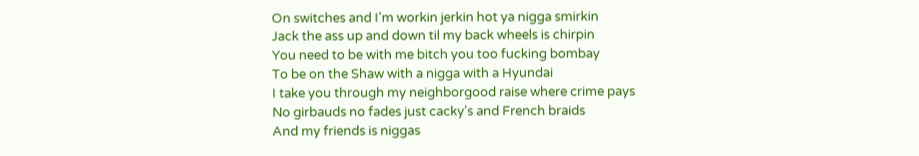On switches and I'm workin jerkin hot ya nigga smirkin
Jack the ass up and down til my back wheels is chirpin
You need to be with me bitch you too fucking bombay
To be on the Shaw with a nigga with a Hyundai
I take you through my neighborgood raise where crime pays
No girbauds no fades just cacky's and French braids
And my friends is niggas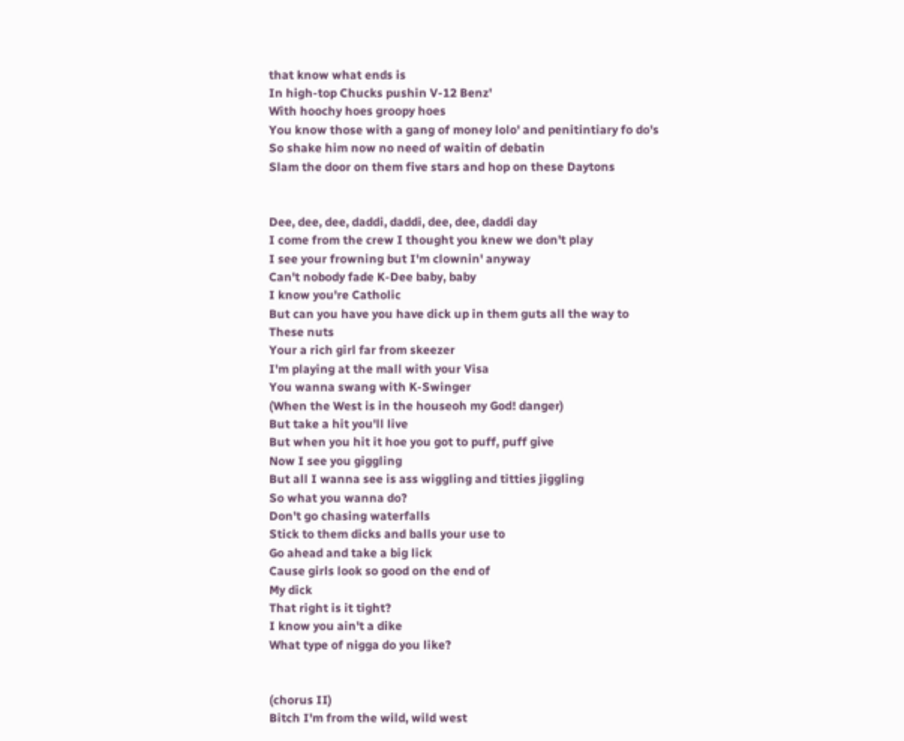that know what ends is
In high-top Chucks pushin V-12 Benz'
With hoochy hoes groopy hoes
You know those with a gang of money lolo' and penitintiary fo do's
So shake him now no need of waitin of debatin
Slam the door on them five stars and hop on these Daytons


Dee, dee, dee, daddi, daddi, dee, dee, daddi day
I come from the crew I thought you knew we don't play
I see your frowning but I'm clownin' anyway
Can't nobody fade K-Dee baby, baby
I know you're Catholic
But can you have you have dick up in them guts all the way to
These nuts
Your a rich girl far from skeezer
I'm playing at the mall with your Visa
You wanna swang with K-Swinger
(When the West is in the houseoh my God! danger)
But take a hit you'll live
But when you hit it hoe you got to puff, puff give
Now I see you giggling
But all I wanna see is ass wiggling and titties jiggling
So what you wanna do?
Don't go chasing waterfalls
Stick to them dicks and balls your use to
Go ahead and take a big lick
Cause girls look so good on the end of
My dick
That right is it tight?
I know you ain't a dike
What type of nigga do you like?


(chorus II)
Bitch I'm from the wild, wild west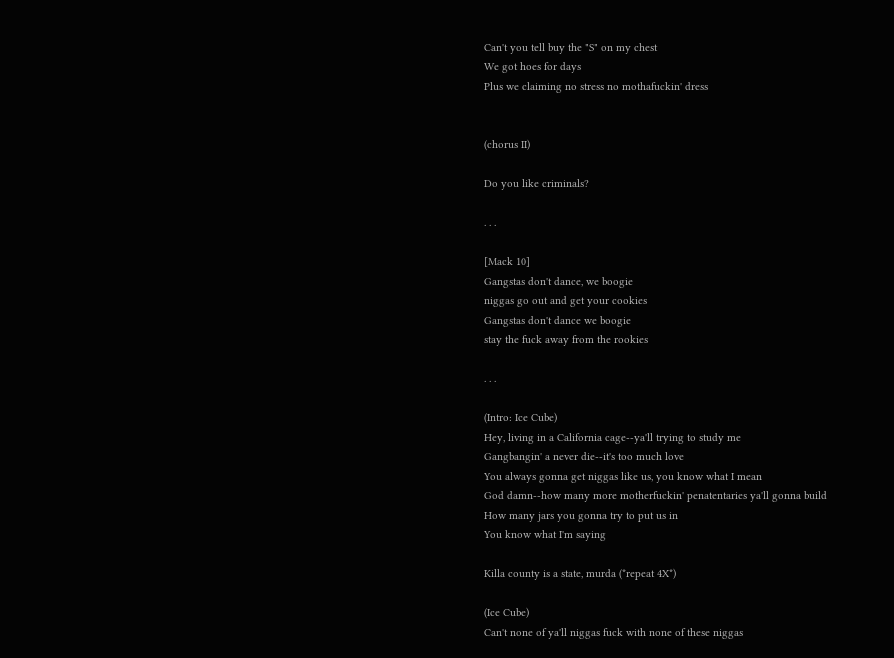Can't you tell buy the "S" on my chest
We got hoes for days
Plus we claiming no stress no mothafuckin' dress


(chorus II)

Do you like criminals?

. . .

[Mack 10]
Gangstas don't dance, we boogie
niggas go out and get your cookies
Gangstas don't dance we boogie
stay the fuck away from the rookies

. . .

(Intro: Ice Cube)
Hey, living in a California cage--ya'll trying to study me
Gangbangin' a never die--it's too much love
You always gonna get niggas like us, you know what I mean
God damn--how many more motherfuckin' penatentaries ya'll gonna build
How many jars you gonna try to put us in
You know what I'm saying

Killa county is a state, murda (*repeat 4X*)

(Ice Cube)
Can't none of ya'll niggas fuck with none of these niggas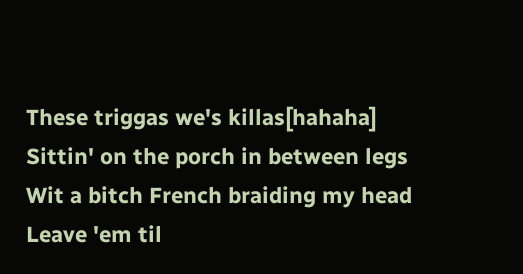These triggas we's killas[hahaha]
Sittin' on the porch in between legs
Wit a bitch French braiding my head
Leave 'em til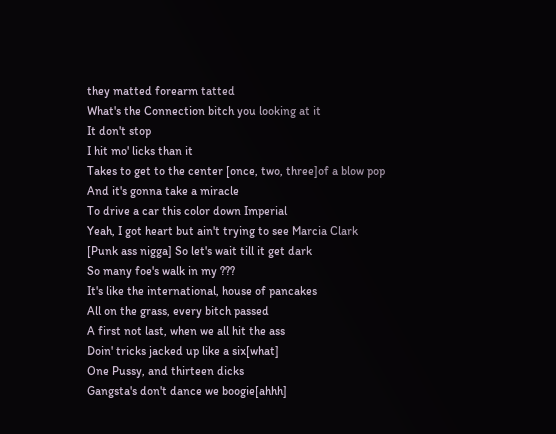they matted forearm tatted
What's the Connection bitch you looking at it
It don't stop
I hit mo' licks than it
Takes to get to the center [once, two, three]of a blow pop
And it's gonna take a miracle
To drive a car this color down Imperial
Yeah, I got heart but ain't trying to see Marcia Clark
[Punk ass nigga] So let's wait till it get dark
So many foe's walk in my ???
It's like the international, house of pancakes
All on the grass, every bitch passed
A first not last, when we all hit the ass
Doin' tricks jacked up like a six[what]
One Pussy, and thirteen dicks
Gangsta's don't dance we boogie[ahhh]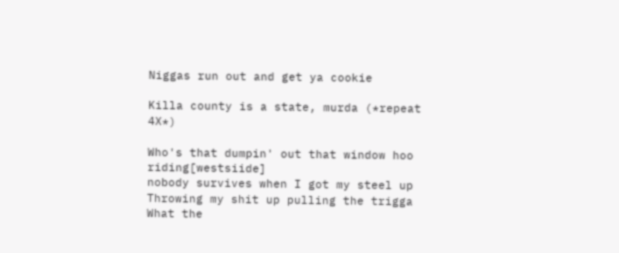Niggas run out and get ya cookie

Killa county is a state, murda (*repeat 4X*)

Who's that dumpin' out that window hoo riding[westsiide]
nobody survives when I got my steel up
Throwing my shit up pulling the trigga
What the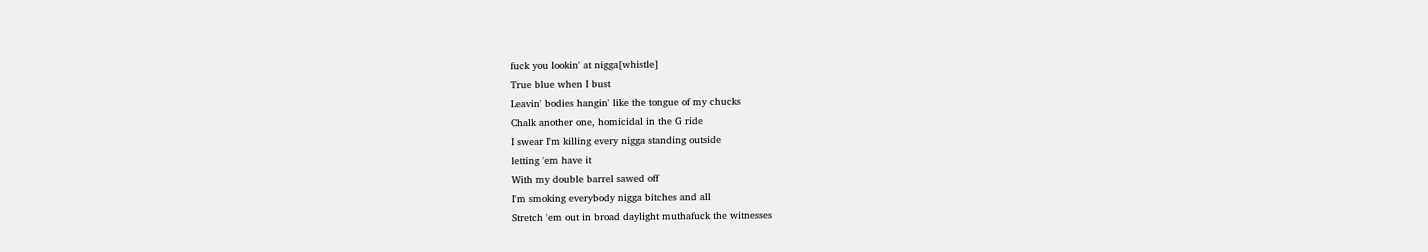fuck you lookin' at nigga[whistle]
True blue when I bust
Leavin' bodies hangin' like the tongue of my chucks
Chalk another one, homicidal in the G ride
I swear I'm killing every nigga standing outside
letting 'em have it
With my double barrel sawed off
I'm smoking everybody nigga bitches and all
Stretch 'em out in broad daylight muthafuck the witnesses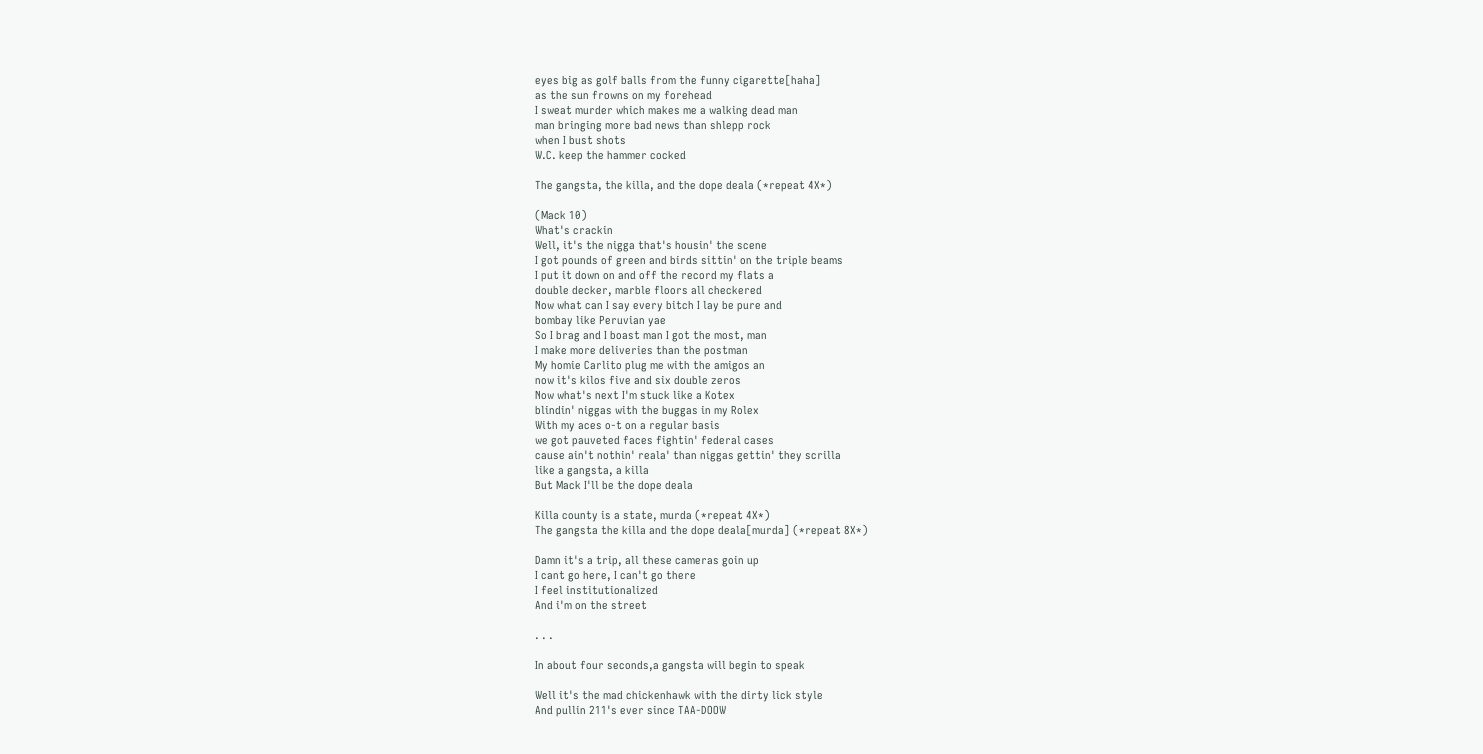eyes big as golf balls from the funny cigarette[haha]
as the sun frowns on my forehead
I sweat murder which makes me a walking dead man
man bringing more bad news than shlepp rock
when I bust shots
W.C. keep the hammer cocked

The gangsta, the killa, and the dope deala (*repeat 4X*)

(Mack 10)
What's crackin
Well, it's the nigga that's housin' the scene
I got pounds of green and birds sittin' on the triple beams
I put it down on and off the record my flats a
double decker, marble floors all checkered
Now what can I say every bitch I lay be pure and
bombay like Peruvian yae
So I brag and I boast man I got the most, man
I make more deliveries than the postman
My homie Carlito plug me with the amigos an
now it's kilos five and six double zeros
Now what's next I'm stuck like a Kotex
blindin' niggas with the buggas in my Rolex
With my aces o-t on a regular basis
we got pauveted faces fightin' federal cases
cause ain't nothin' reala' than niggas gettin' they scrilla
like a gangsta, a killa
But Mack I'll be the dope deala

Killa county is a state, murda (*repeat 4X*)
The gangsta the killa and the dope deala[murda] (*repeat 8X*)

Damn it's a trip, all these cameras goin up
I cant go here, I can't go there
I feel institutionalized
And i'm on the street

. . .

In about four seconds,a gangsta will begin to speak

Well it's the mad chickenhawk with the dirty lick style
And pullin 211's ever since TAA-DOOW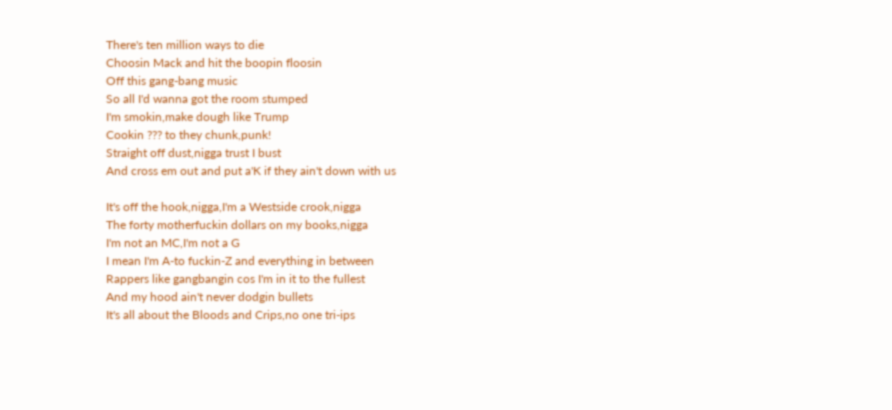There's ten million ways to die
Choosin Mack and hit the boopin floosin
Off this gang-bang music
So all I'd wanna got the room stumped
I'm smokin,make dough like Trump
Cookin ??? to they chunk,punk!
Straight off dust,nigga trust I bust
And cross em out and put a'K if they ain't down with us

It's off the hook,nigga,I'm a Westside crook,nigga
The forty motherfuckin dollars on my books,nigga
I'm not an MC,I'm not a G
I mean I'm A-to fuckin-Z and everything in between
Rappers like gangbangin cos I'm in it to the fullest
And my hood ain't never dodgin bullets
It's all about the Bloods and Crips,no one tri-ips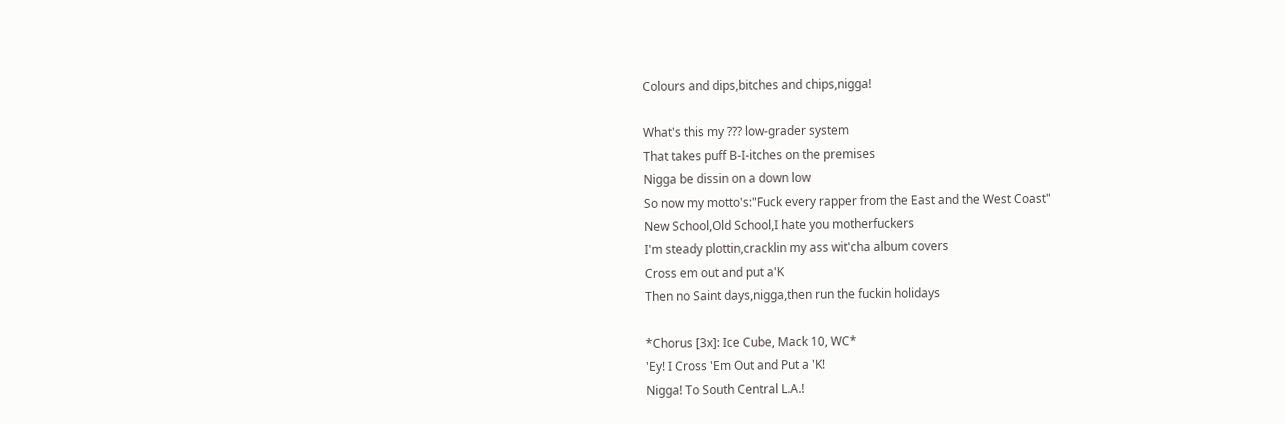Colours and dips,bitches and chips,nigga!

What's this my ??? low-grader system
That takes puff B-I-itches on the premises
Nigga be dissin on a down low
So now my motto's:"Fuck every rapper from the East and the West Coast"
New School,Old School,I hate you motherfuckers
I'm steady plottin,cracklin my ass wit'cha album covers
Cross em out and put a'K
Then no Saint days,nigga,then run the fuckin holidays

*Chorus [3x]: Ice Cube, Mack 10, WC*
'Ey! I Cross 'Em Out and Put a 'K!
Nigga! To South Central L.A.!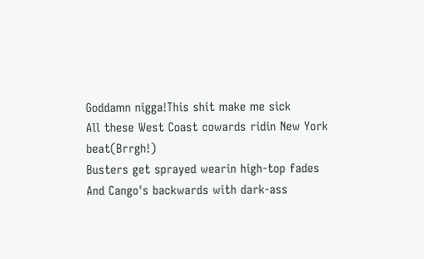Goddamn nigga!This shit make me sick
All these West Coast cowards ridin New York beat(Brrgh!)
Busters get sprayed wearin high-top fades
And Cango's backwards with dark-ass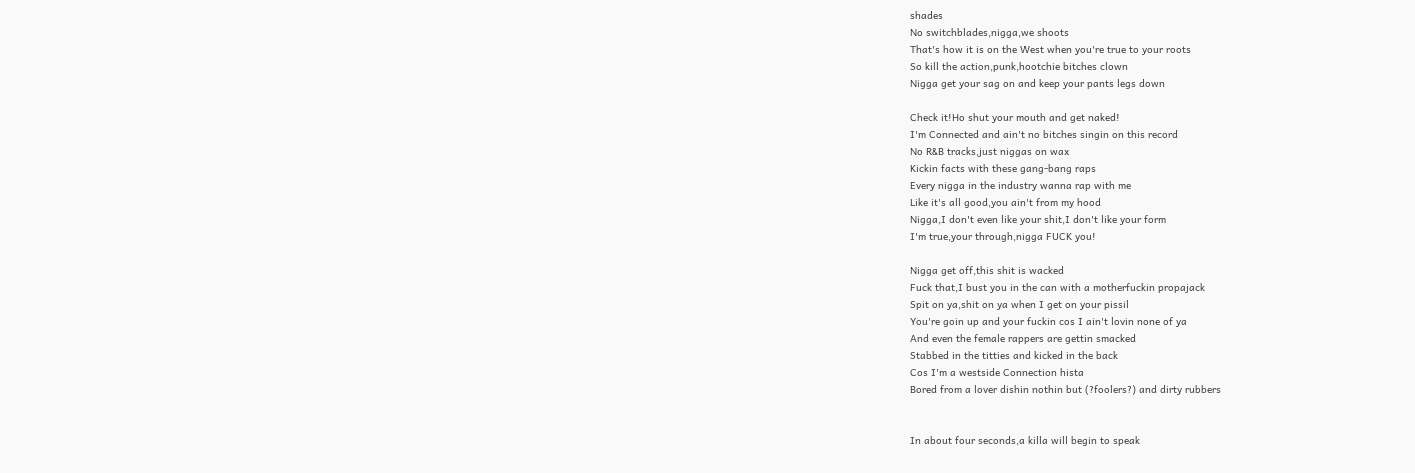shades
No switchblades,nigga,we shoots
That's how it is on the West when you're true to your roots
So kill the action,punk,hootchie bitches clown
Nigga get your sag on and keep your pants legs down

Check it!Ho shut your mouth and get naked!
I'm Connected and ain't no bitches singin on this record
No R&B tracks,just niggas on wax
Kickin facts with these gang-bang raps
Every nigga in the industry wanna rap with me
Like it's all good,you ain't from my hood
Nigga,I don't even like your shit,I don't like your form
I'm true,your through,nigga FUCK you!

Nigga get off,this shit is wacked
Fuck that,I bust you in the can with a motherfuckin propajack
Spit on ya,shit on ya when I get on your pissil
You're goin up and your fuckin cos I ain't lovin none of ya
And even the female rappers are gettin smacked
Stabbed in the titties and kicked in the back
Cos I'm a westside Connection hista
Bored from a lover dishin nothin but (?foolers?) and dirty rubbers


In about four seconds,a killa will begin to speak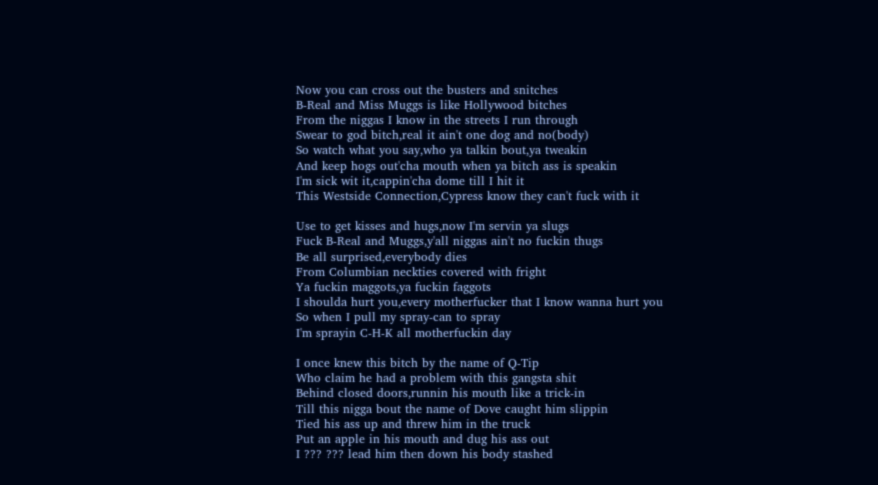Now you can cross out the busters and snitches
B-Real and Miss Muggs is like Hollywood bitches
From the niggas I know in the streets I run through
Swear to god bitch,real it ain't one dog and no(body)
So watch what you say,who ya talkin bout,ya tweakin
And keep hogs out'cha mouth when ya bitch ass is speakin
I'm sick wit it,cappin'cha dome till I hit it
This Westside Connection,Cypress know they can't fuck with it

Use to get kisses and hugs,now I'm servin ya slugs
Fuck B-Real and Muggs,y'all niggas ain't no fuckin thugs
Be all surprised,everybody dies
From Columbian neckties covered with fright
Ya fuckin maggots,ya fuckin faggots
I shoulda hurt you,every motherfucker that I know wanna hurt you
So when I pull my spray-can to spray
I'm sprayin C-H-K all motherfuckin day

I once knew this bitch by the name of Q-Tip
Who claim he had a problem with this gangsta shit
Behind closed doors,runnin his mouth like a trick-in
Till this nigga bout the name of Dove caught him slippin
Tied his ass up and threw him in the truck
Put an apple in his mouth and dug his ass out
I ??? ??? lead him then down his body stashed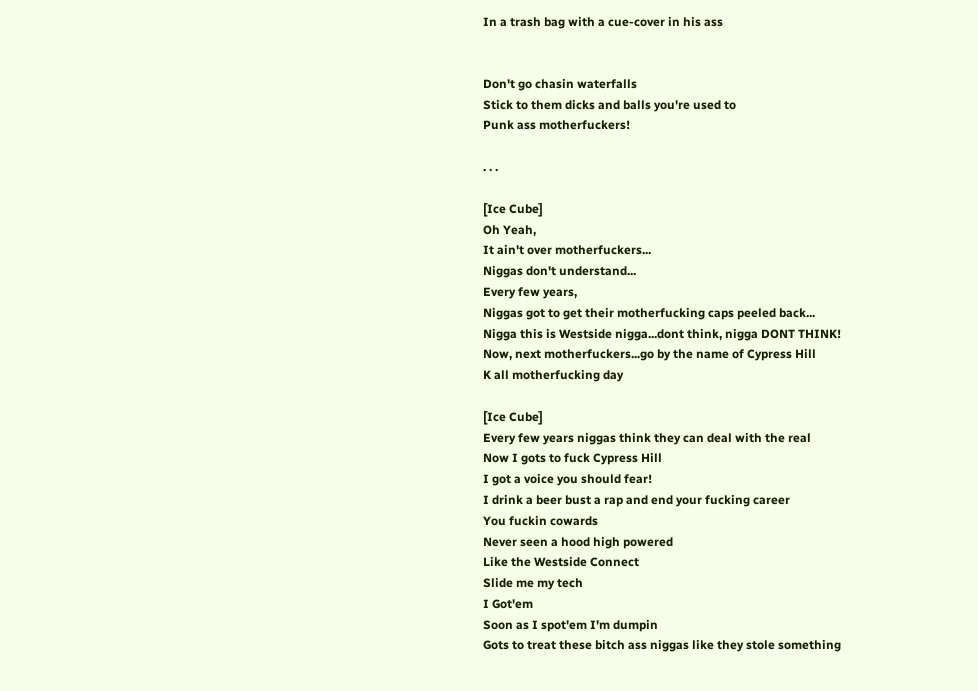In a trash bag with a cue-cover in his ass


Don't go chasin waterfalls
Stick to them dicks and balls you're used to
Punk ass motherfuckers!

. . .

[Ice Cube]
Oh Yeah,
It ain't over motherfuckers...
Niggas don't understand...
Every few years,
Niggas got to get their motherfucking caps peeled back...
Nigga this is Westside nigga...dont think, nigga DONT THINK!
Now, next motherfuckers...go by the name of Cypress Hill
K all motherfucking day

[Ice Cube]
Every few years niggas think they can deal with the real
Now I gots to fuck Cypress Hill
I got a voice you should fear!
I drink a beer bust a rap and end your fucking career
You fuckin cowards
Never seen a hood high powered
Like the Westside Connect
Slide me my tech
I Got'em
Soon as I spot'em I'm dumpin
Gots to treat these bitch ass niggas like they stole something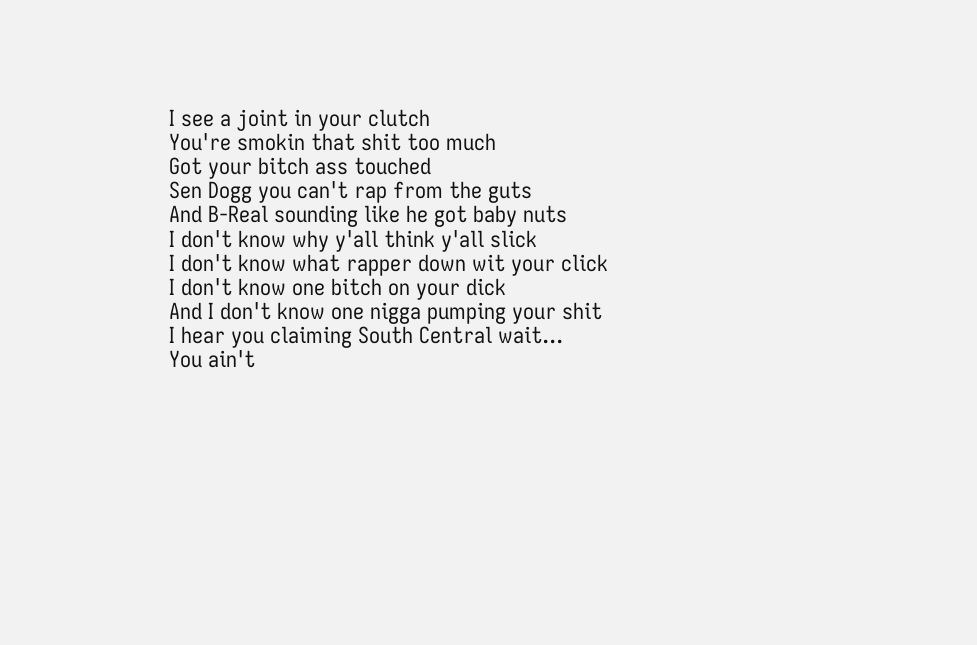I see a joint in your clutch
You're smokin that shit too much
Got your bitch ass touched
Sen Dogg you can't rap from the guts
And B-Real sounding like he got baby nuts
I don't know why y'all think y'all slick
I don't know what rapper down wit your click
I don't know one bitch on your dick
And I don't know one nigga pumping your shit
I hear you claiming South Central wait...
You ain't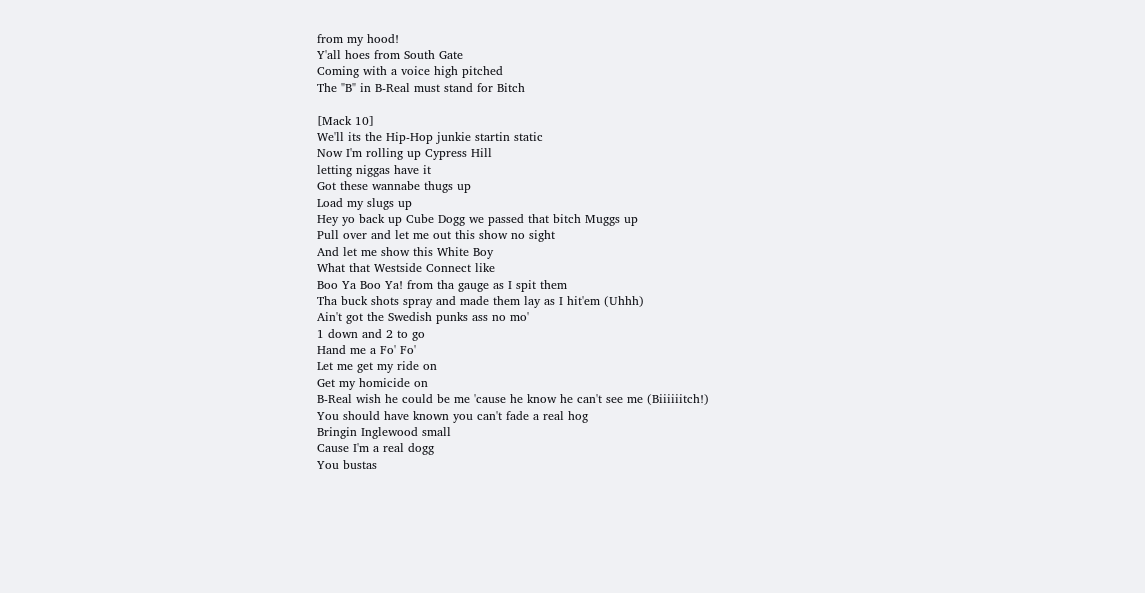from my hood!
Y'all hoes from South Gate
Coming with a voice high pitched
The "B" in B-Real must stand for Bitch

[Mack 10]
We'll its the Hip-Hop junkie startin static
Now I'm rolling up Cypress Hill
letting niggas have it
Got these wannabe thugs up
Load my slugs up
Hey yo back up Cube Dogg we passed that bitch Muggs up
Pull over and let me out this show no sight
And let me show this White Boy
What that Westside Connect like
Boo Ya Boo Ya! from tha gauge as I spit them
Tha buck shots spray and made them lay as I hit'em (Uhhh)
Ain't got the Swedish punks ass no mo'
1 down and 2 to go
Hand me a Fo' Fo'
Let me get my ride on
Get my homicide on
B-Real wish he could be me 'cause he know he can't see me (Biiiiiitch!)
You should have known you can't fade a real hog
Bringin Inglewood small
Cause I'm a real dogg
You bustas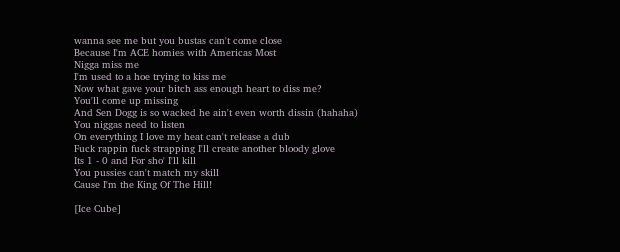wanna see me but you bustas can't come close
Because I'm ACE homies with Americas Most
Nigga miss me
I'm used to a hoe trying to kiss me
Now what gave your bitch ass enough heart to diss me?
You'll come up missing
And Sen Dogg is so wacked he ain't even worth dissin (hahaha)
You niggas need to listen
On everything I love my heat can't release a dub
Fuck rappin fuck strapping I'll create another bloody glove
Its 1 - 0 and For sho' I'll kill
You pussies can't match my skill
Cause I'm the King Of The Hill!

[Ice Cube]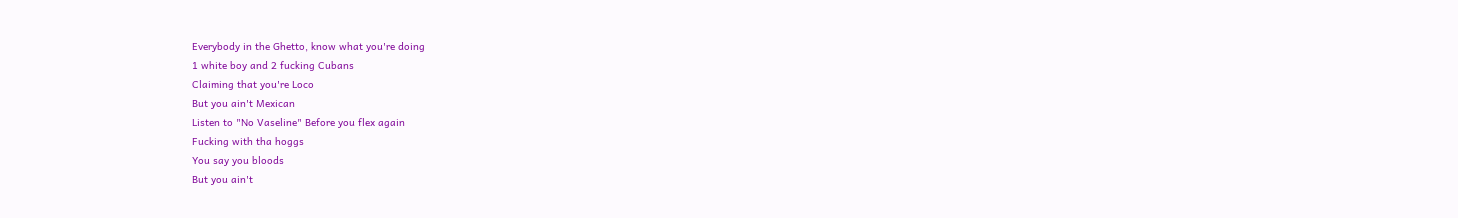Everybody in the Ghetto, know what you're doing
1 white boy and 2 fucking Cubans
Claiming that you're Loco
But you ain't Mexican
Listen to "No Vaseline" Before you flex again
Fucking with tha hoggs
You say you bloods
But you ain't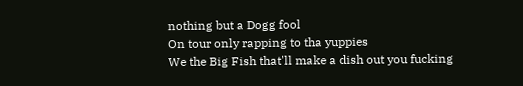nothing but a Dogg fool
On tour only rapping to tha yuppies
We the Big Fish that'll make a dish out you fucking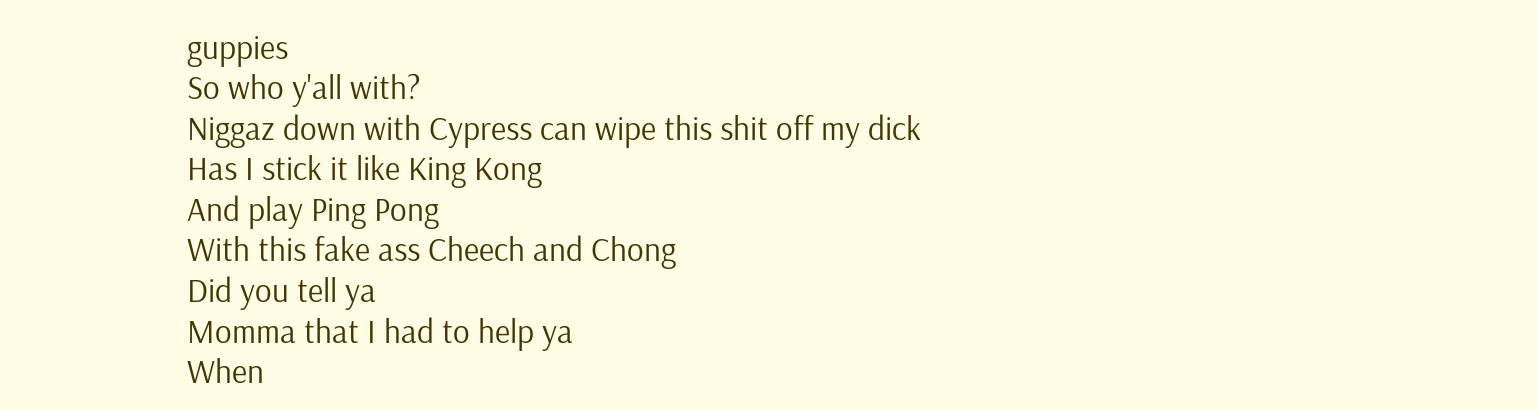guppies
So who y'all with?
Niggaz down with Cypress can wipe this shit off my dick
Has I stick it like King Kong
And play Ping Pong
With this fake ass Cheech and Chong
Did you tell ya
Momma that I had to help ya
When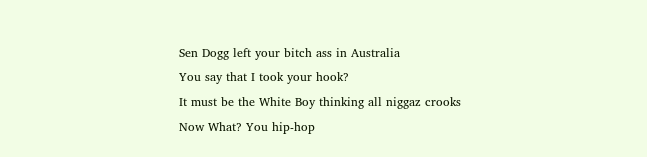Sen Dogg left your bitch ass in Australia
You say that I took your hook?
It must be the White Boy thinking all niggaz crooks
Now What? You hip-hop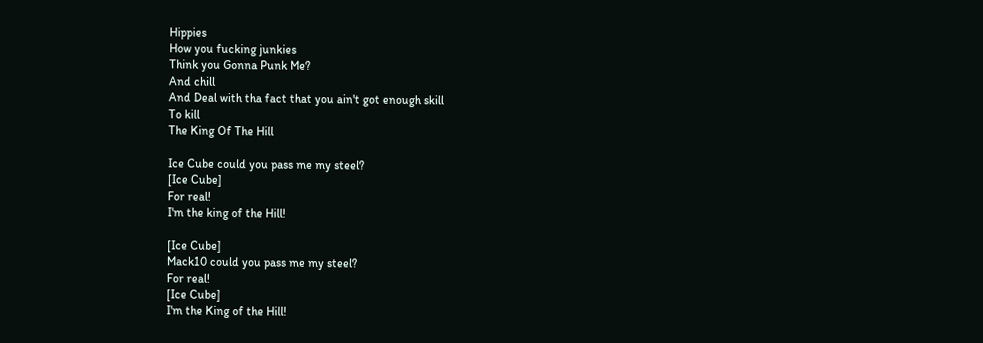Hippies
How you fucking junkies
Think you Gonna Punk Me?
And chill
And Deal with tha fact that you ain't got enough skill
To kill
The King Of The Hill

Ice Cube could you pass me my steel?
[Ice Cube]
For real!
I'm the king of the Hill!

[Ice Cube]
Mack10 could you pass me my steel?
For real!
[Ice Cube]
I'm the King of the Hill!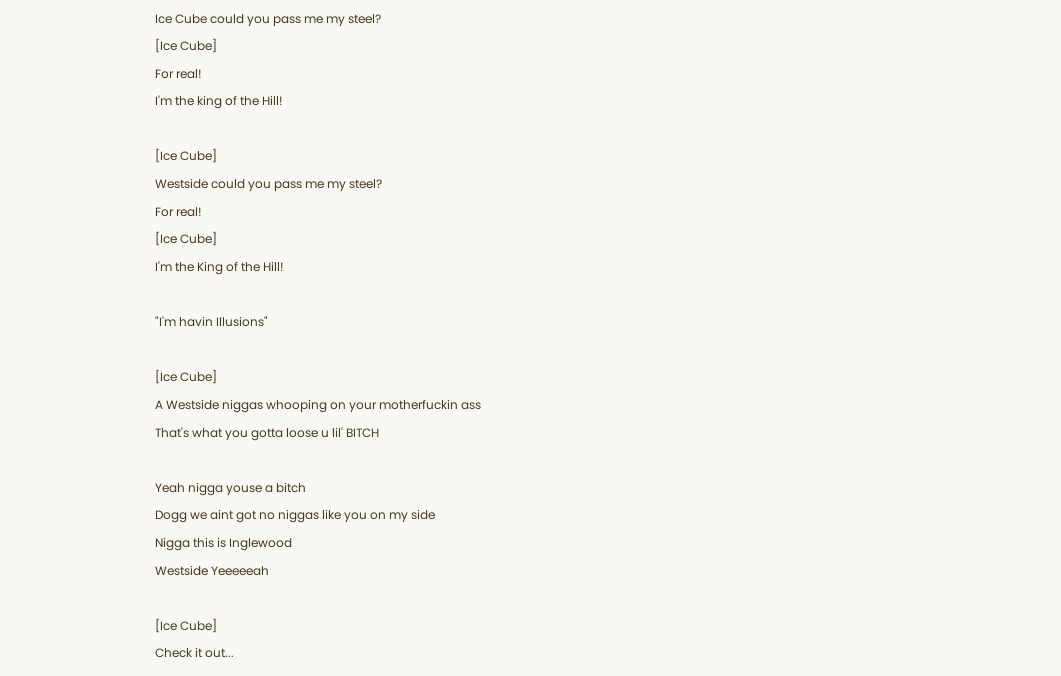Ice Cube could you pass me my steel?
[Ice Cube]
For real!
I'm the king of the Hill!

[Ice Cube]
Westside could you pass me my steel?
For real!
[Ice Cube]
I'm the King of the Hill!

"I'm havin Illusions"

[Ice Cube]
A Westside niggas whooping on your motherfuckin ass
That's what you gotta loose u lil' BITCH

Yeah nigga youse a bitch
Dogg we aint got no niggas like you on my side
Nigga this is Inglewood
Westside Yeeeeeah

[Ice Cube]
Check it out...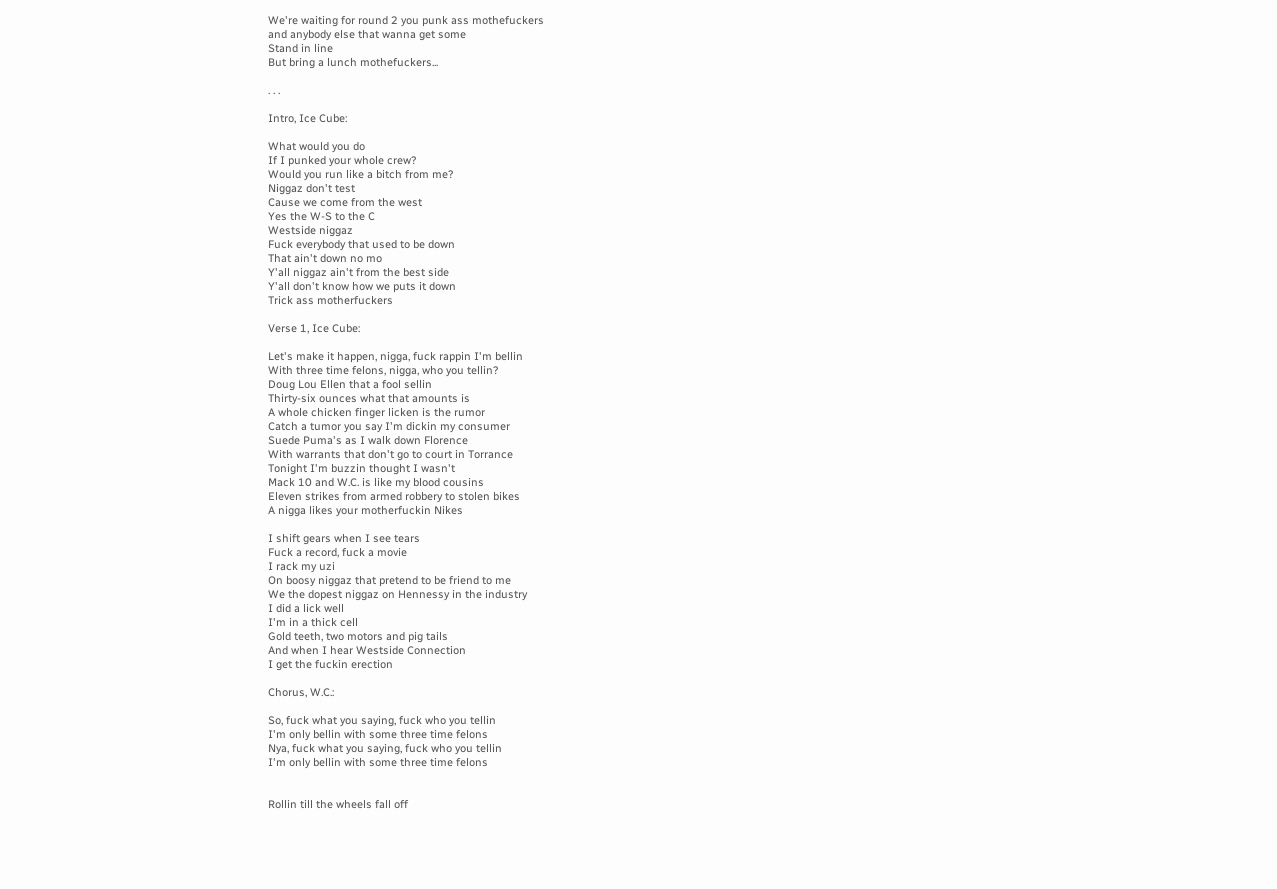We're waiting for round 2 you punk ass mothefuckers
and anybody else that wanna get some
Stand in line
But bring a lunch mothefuckers...

. . .

Intro, Ice Cube:

What would you do
If I punked your whole crew?
Would you run like a bitch from me?
Niggaz don't test
Cause we come from the west
Yes the W-S to the C
Westside niggaz
Fuck everybody that used to be down
That ain't down no mo
Y'all niggaz ain't from the best side
Y'all don't know how we puts it down
Trick ass motherfuckers

Verse 1, Ice Cube:

Let's make it happen, nigga, fuck rappin I'm bellin
With three time felons, nigga, who you tellin?
Doug Lou Ellen that a fool sellin
Thirty-six ounces what that amounts is
A whole chicken finger licken is the rumor
Catch a tumor you say I'm dickin my consumer
Suede Puma's as I walk down Florence
With warrants that don't go to court in Torrance
Tonight I'm buzzin thought I wasn't
Mack 10 and W.C. is like my blood cousins
Eleven strikes from armed robbery to stolen bikes
A nigga likes your motherfuckin Nikes

I shift gears when I see tears
Fuck a record, fuck a movie
I rack my uzi
On boosy niggaz that pretend to be friend to me
We the dopest niggaz on Hennessy in the industry
I did a lick well
I'm in a thick cell
Gold teeth, two motors and pig tails
And when I hear Westside Connection
I get the fuckin erection

Chorus, W.C.:

So, fuck what you saying, fuck who you tellin
I'm only bellin with some three time felons
Nya, fuck what you saying, fuck who you tellin
I'm only bellin with some three time felons


Rollin till the wheels fall off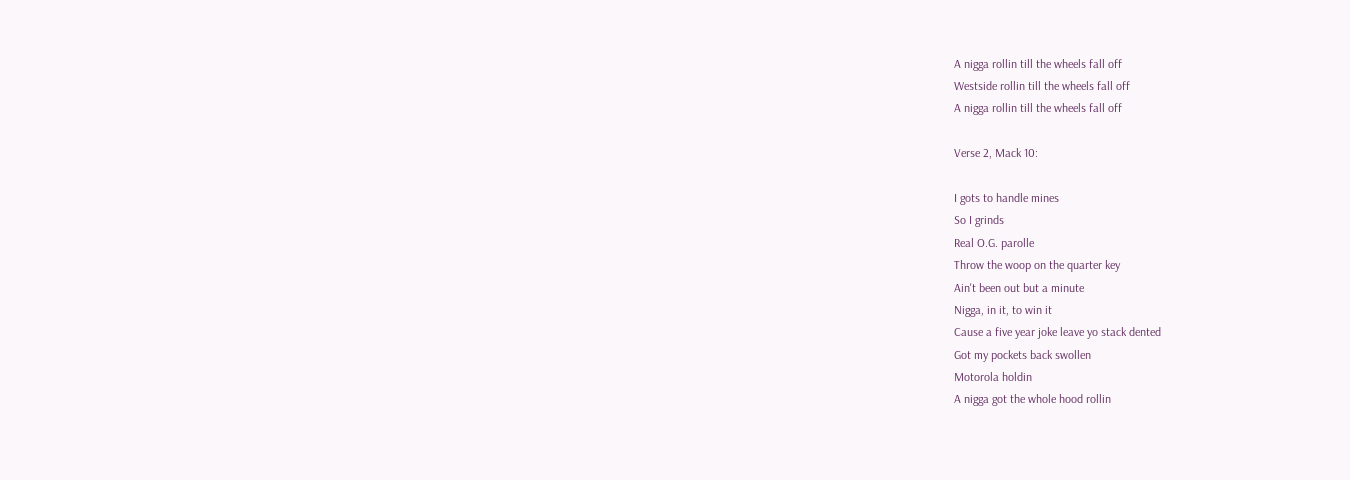A nigga rollin till the wheels fall off
Westside rollin till the wheels fall off
A nigga rollin till the wheels fall off

Verse 2, Mack 10:

I gots to handle mines
So I grinds
Real O.G. parolle
Throw the woop on the quarter key
Ain't been out but a minute
Nigga, in it, to win it
Cause a five year joke leave yo stack dented
Got my pockets back swollen
Motorola holdin
A nigga got the whole hood rollin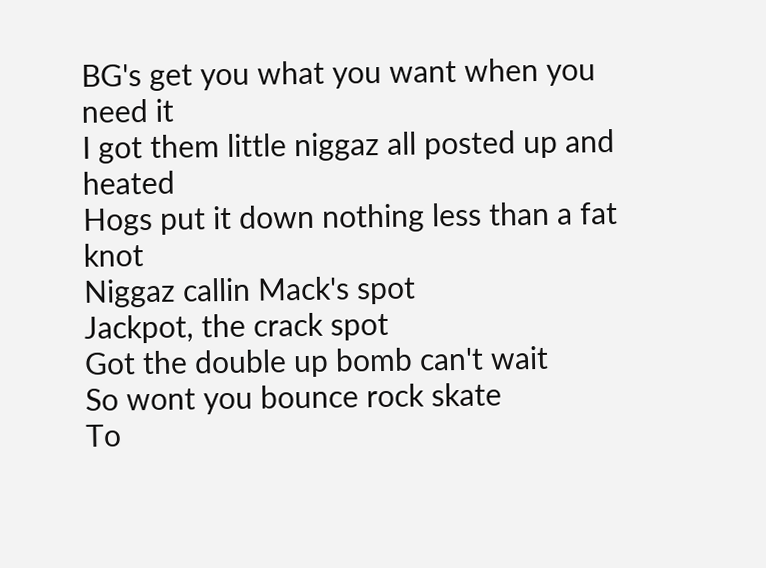BG's get you what you want when you need it
I got them little niggaz all posted up and heated
Hogs put it down nothing less than a fat knot
Niggaz callin Mack's spot
Jackpot, the crack spot
Got the double up bomb can't wait
So wont you bounce rock skate
To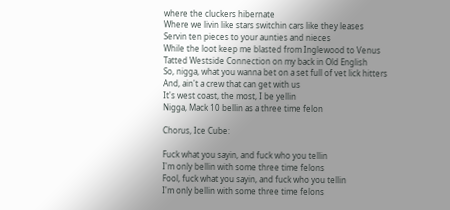where the cluckers hibernate
Where we livin like stars switchin cars like they leases
Servin ten pieces to your aunties and nieces
While the loot keep me blasted from Inglewood to Venus
Tatted Westside Connection on my back in Old English
So, nigga, what you wanna bet on a set full of vet lick hitters
And, ain't a crew that can get with us
It's west coast, the most, I be yellin
Nigga, Mack 10 bellin as a three time felon

Chorus, Ice Cube:

Fuck what you sayin, and fuck who you tellin
I'm only bellin with some three time felons
Fool, fuck what you sayin, and fuck who you tellin
I'm only bellin with some three time felons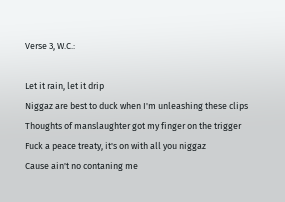Verse 3, W.C.:

Let it rain, let it drip
Niggaz are best to duck when I'm unleashing these clips
Thoughts of manslaughter got my finger on the trigger
Fuck a peace treaty, it's on with all you niggaz
Cause ain't no contaning me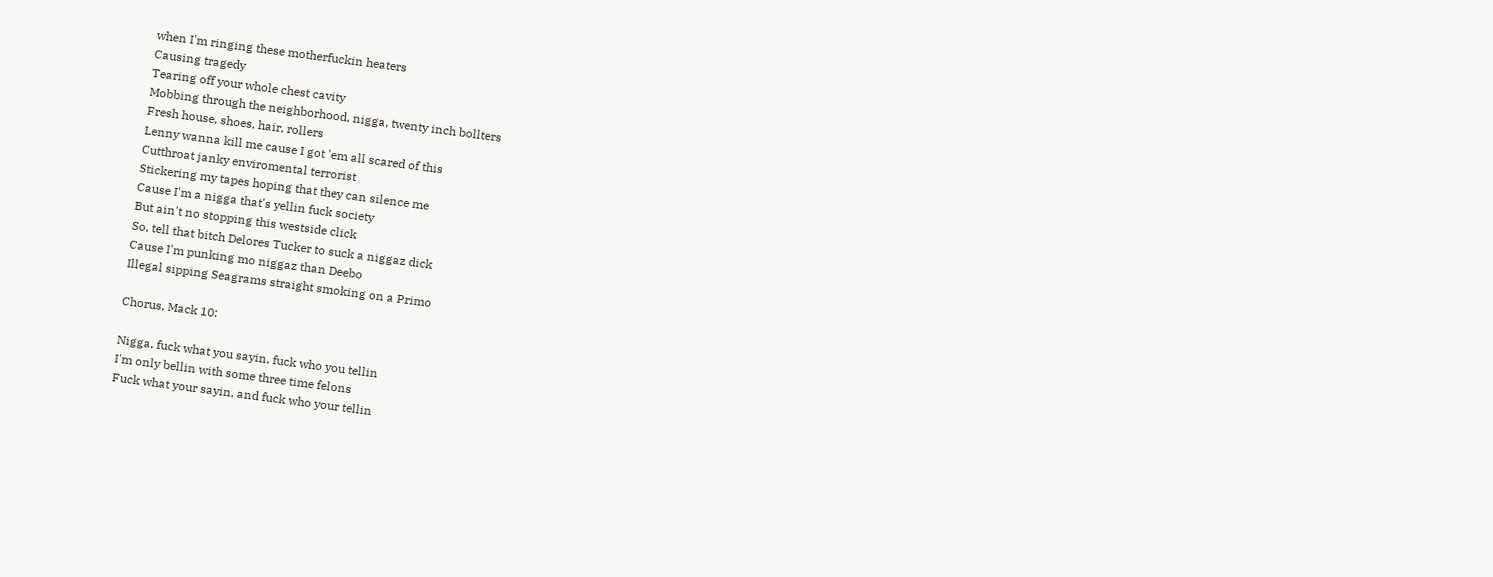when I'm ringing these motherfuckin heaters
Causing tragedy
Tearing off your whole chest cavity
Mobbing through the neighborhood, nigga, twenty inch bollters
Fresh house, shoes, hair, rollers
Lenny wanna kill me cause I got 'em all scared of this
Cutthroat janky enviromental terrorist
Stickering my tapes hoping that they can silence me
Cause I'm a nigga that's yellin fuck society
But ain't no stopping this westside click
So, tell that bitch Delores Tucker to suck a niggaz dick
Cause I'm punking mo niggaz than Deebo
Illegal sipping Seagrams straight smoking on a Primo

Chorus, Mack 10:

Nigga, fuck what you sayin, fuck who you tellin
I'm only bellin with some three time felons
Fuck what your sayin, and fuck who your tellin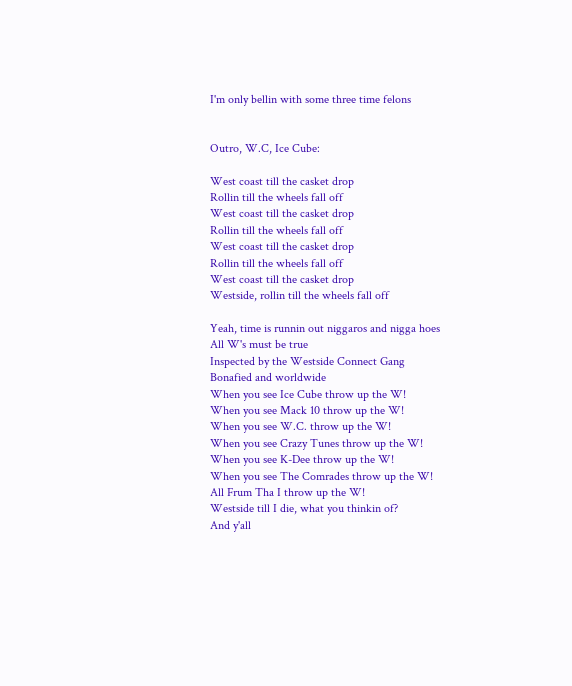I'm only bellin with some three time felons


Outro, W.C, Ice Cube:

West coast till the casket drop
Rollin till the wheels fall off
West coast till the casket drop
Rollin till the wheels fall off
West coast till the casket drop
Rollin till the wheels fall off
West coast till the casket drop
Westside, rollin till the wheels fall off

Yeah, time is runnin out niggaros and nigga hoes
All W's must be true
Inspected by the Westside Connect Gang
Bonafied and worldwide
When you see Ice Cube throw up the W!
When you see Mack 10 throw up the W!
When you see W.C. throw up the W!
When you see Crazy Tunes throw up the W!
When you see K-Dee throw up the W!
When you see The Comrades throw up the W!
All Frum Tha I throw up the W!
Westside till I die, what you thinkin of?
And y'all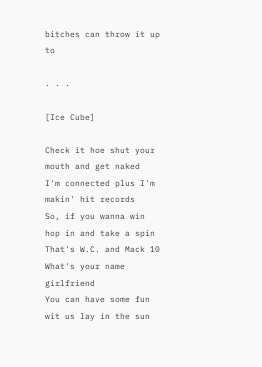bitches can throw it up to

. . .

[Ice Cube]

Check it hoe shut your mouth and get naked
I'm connected plus I'm makin' hit records
So, if you wanna win hop in and take a spin
That's W.C. and Mack 10
What's your name girlfriend
You can have some fun wit us lay in the sun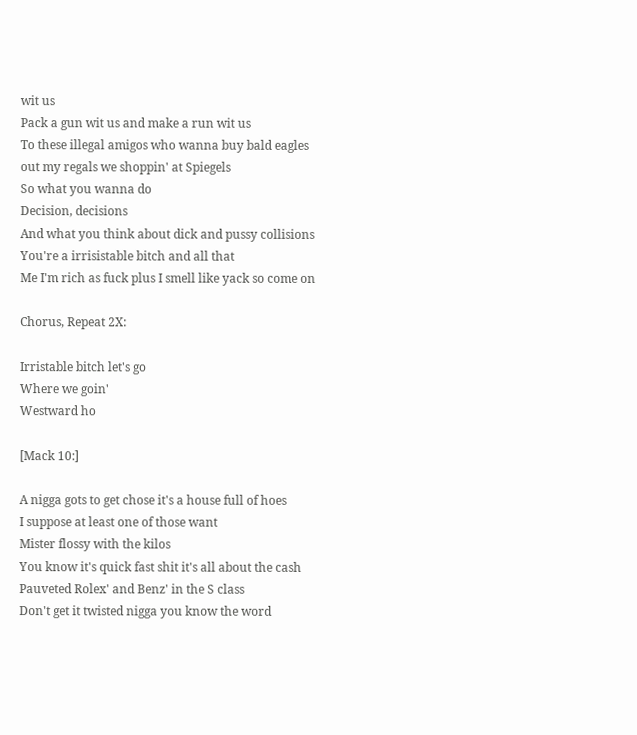wit us
Pack a gun wit us and make a run wit us
To these illegal amigos who wanna buy bald eagles
out my regals we shoppin' at Spiegels
So what you wanna do
Decision, decisions
And what you think about dick and pussy collisions
You're a irrisistable bitch and all that
Me I'm rich as fuck plus I smell like yack so come on

Chorus, Repeat 2X:

Irristable bitch let's go
Where we goin'
Westward ho

[Mack 10:]

A nigga gots to get chose it's a house full of hoes
I suppose at least one of those want
Mister flossy with the kilos
You know it's quick fast shit it's all about the cash
Pauveted Rolex' and Benz' in the S class
Don't get it twisted nigga you know the word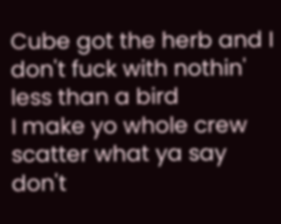Cube got the herb and I don't fuck with nothin' less than a bird
I make yo whole crew scatter what ya say don't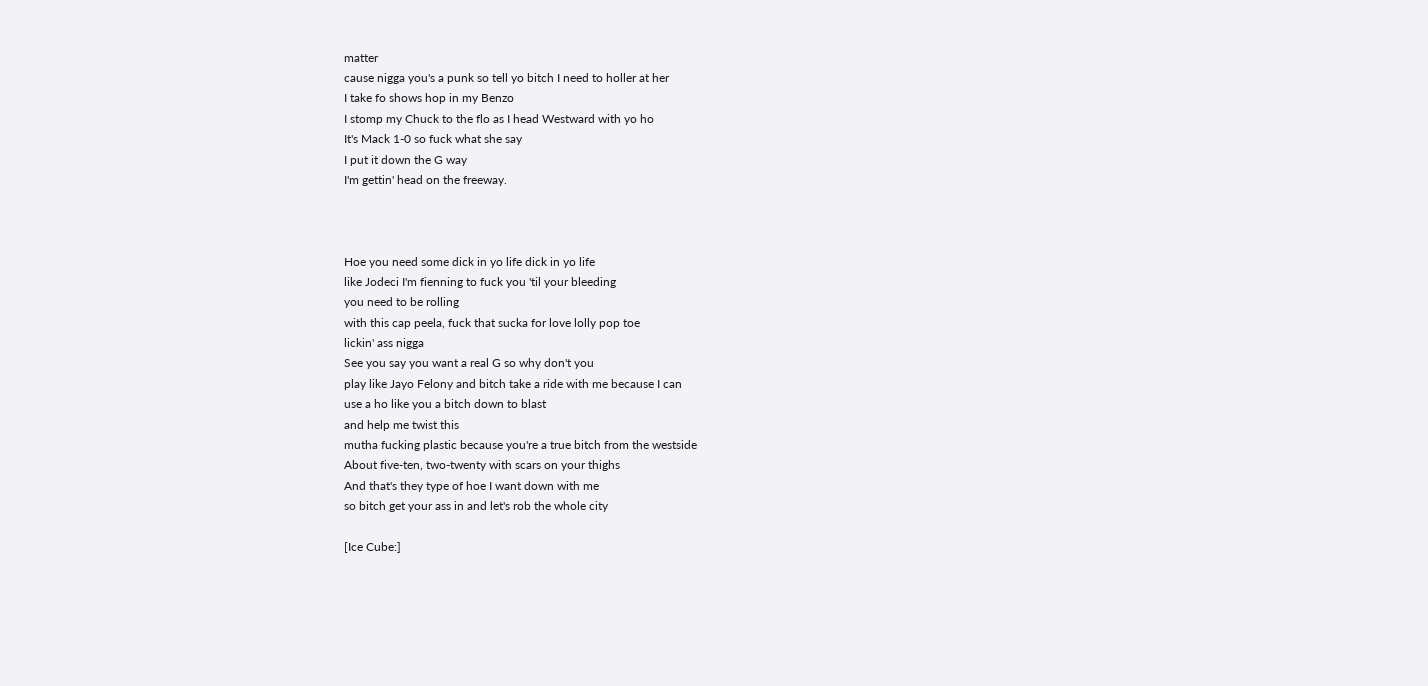matter
cause nigga you's a punk so tell yo bitch I need to holler at her
I take fo shows hop in my Benzo
I stomp my Chuck to the flo as I head Westward with yo ho
It's Mack 1-0 so fuck what she say
I put it down the G way
I'm gettin' head on the freeway.



Hoe you need some dick in yo life dick in yo life
like Jodeci I'm fienning to fuck you 'til your bleeding
you need to be rolling
with this cap peela, fuck that sucka for love lolly pop toe
lickin' ass nigga
See you say you want a real G so why don't you
play like Jayo Felony and bitch take a ride with me because I can
use a ho like you a bitch down to blast
and help me twist this
mutha fucking plastic because you're a true bitch from the westside
About five-ten, two-twenty with scars on your thighs
And that's they type of hoe I want down with me
so bitch get your ass in and let's rob the whole city

[Ice Cube:]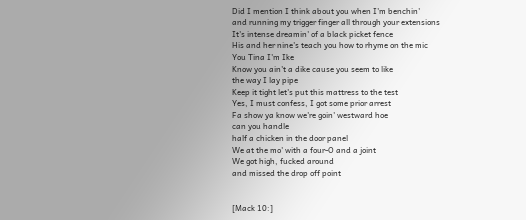Did I mention I think about you when I'm benchin'
and running my trigger finger all through your extensions
It's intense dreamin' of a black picket fence
His and her nine's teach you how to rhyme on the mic
You Tina I'm Ike
Know you ain't a dike cause you seem to like
the way I lay pipe
Keep it tight let's put this mattress to the test
Yes, I must confess, I got some prior arrest
Fa show ya know we're goin' westward hoe
can you handle
half a chicken in the door panel
We at the mo' with a four-O and a joint
We got high, fucked around
and missed the drop off point


[Mack 10:]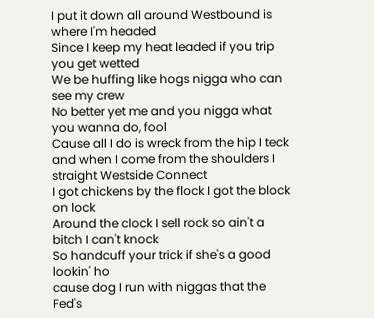I put it down all around Westbound is where I'm headed
Since I keep my heat leaded if you trip you get wetted
We be huffing like hogs nigga who can see my crew
No better yet me and you nigga what you wanna do, fool
Cause all I do is wreck from the hip I teck
and when I come from the shoulders I straight Westside Connect
I got chickens by the flock I got the block on lock
Around the clock I sell rock so ain't a bitch I can't knock
So handcuff your trick if she's a good lookin' ho
cause dog I run with niggas that the Fed's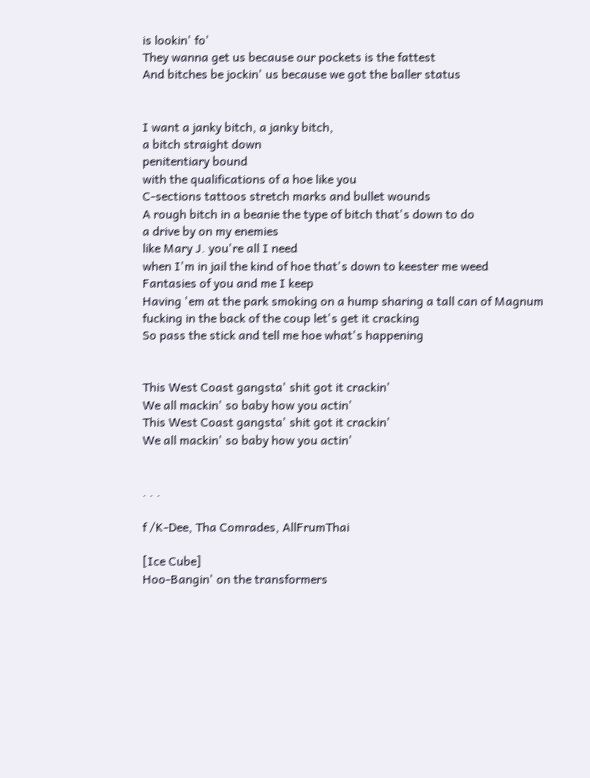is lookin' fo'
They wanna get us because our pockets is the fattest
And bitches be jockin' us because we got the baller status


I want a janky bitch, a janky bitch,
a bitch straight down
penitentiary bound
with the qualifications of a hoe like you
C-sections tattoos stretch marks and bullet wounds
A rough bitch in a beanie the type of bitch that's down to do
a drive by on my enemies
like Mary J. you're all I need
when I'm in jail the kind of hoe that's down to keester me weed
Fantasies of you and me I keep
Having 'em at the park smoking on a hump sharing a tall can of Magnum
fucking in the back of the coup let's get it cracking
So pass the stick and tell me hoe what's happening


This West Coast gangsta' shit got it crackin'
We all mackin' so baby how you actin'
This West Coast gangsta' shit got it crackin'
We all mackin' so baby how you actin'


. . .

f /K-Dee, Tha Comrades, AllFrumThai

[Ice Cube]
Hoo-Bangin' on the transformers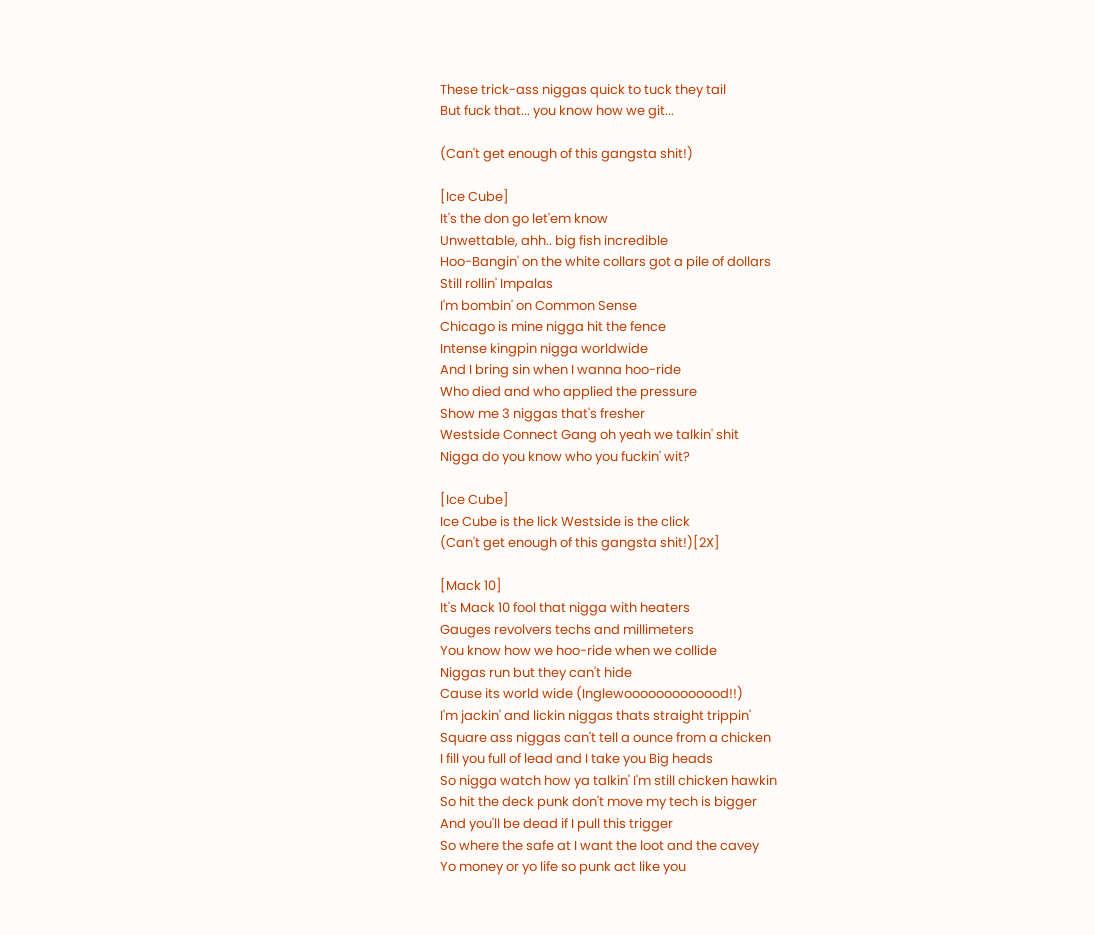These trick-ass niggas quick to tuck they tail
But fuck that... you know how we git...

(Can't get enough of this gangsta shit!)

[Ice Cube]
It's the don go let'em know
Unwettable, ahh.. big fish incredible
Hoo-Bangin' on the white collars got a pile of dollars
Still rollin' Impalas
I'm bombin' on Common Sense
Chicago is mine nigga hit the fence
Intense kingpin nigga worldwide
And I bring sin when I wanna hoo-ride
Who died and who applied the pressure
Show me 3 niggas that's fresher
Westside Connect Gang oh yeah we talkin' shit
Nigga do you know who you fuckin' wit?

[Ice Cube]
Ice Cube is the lick Westside is the click
(Can't get enough of this gangsta shit!)[2X]

[Mack 10]
It's Mack 10 fool that nigga with heaters
Gauges revolvers techs and millimeters
You know how we hoo-ride when we collide
Niggas run but they can't hide
Cause its world wide (Inglewooooooooooood!!)
I'm jackin' and lickin niggas thats straight trippin'
Square ass niggas can't tell a ounce from a chicken
I fill you full of lead and I take you Big heads
So nigga watch how ya talkin' I'm still chicken hawkin
So hit the deck punk don't move my tech is bigger
And you'll be dead if I pull this trigger
So where the safe at I want the loot and the cavey
Yo money or yo life so punk act like you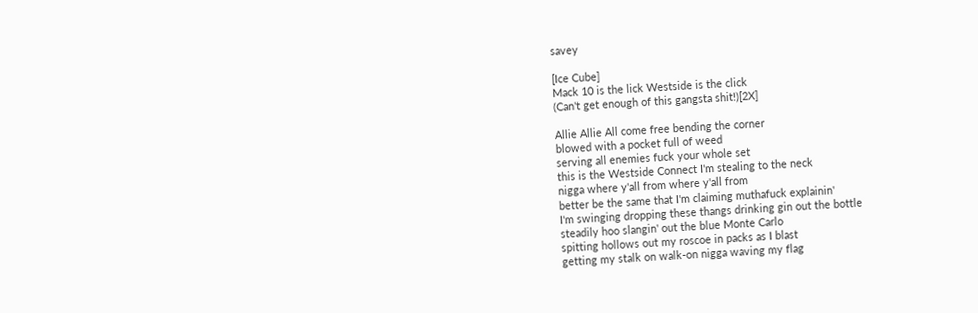savey

[Ice Cube]
Mack 10 is the lick Westside is the click
(Can't get enough of this gangsta shit!)[2X]

Allie Allie All come free bending the corner
blowed with a pocket full of weed
serving all enemies fuck your whole set
this is the Westside Connect I'm stealing to the neck
nigga where y'all from where y'all from
better be the same that I'm claiming muthafuck explainin'
I'm swinging dropping these thangs drinking gin out the bottle
steadily hoo slangin' out the blue Monte Carlo
spitting hollows out my roscoe in packs as I blast
getting my stalk on walk-on nigga waving my flag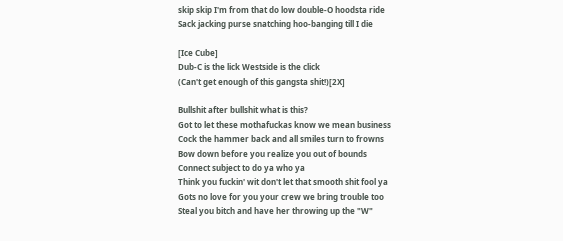skip skip I'm from that do low double-O hoodsta ride
Sack jacking purse snatching hoo-banging till I die

[Ice Cube]
Dub-C is the lick Westside is the click
(Can't get enough of this gangsta shit!)[2X]

Bullshit after bullshit what is this?
Got to let these mothafuckas know we mean business
Cock the hammer back and all smiles turn to frowns
Bow down before you realize you out of bounds
Connect subject to do ya who ya
Think you fuckin' wit don't let that smooth shit fool ya
Gots no love for you your crew we bring trouble too
Steal you bitch and have her throwing up the "W"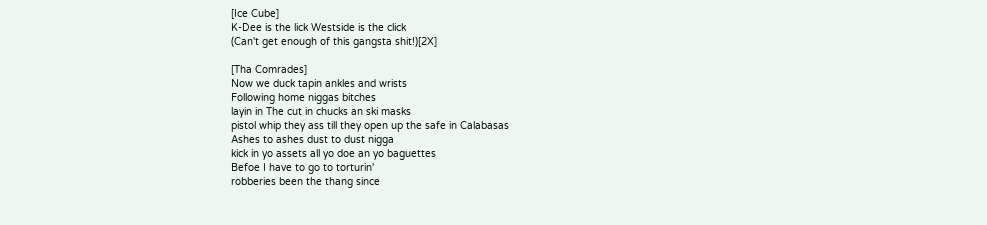[Ice Cube]
K-Dee is the lick Westside is the click
(Can't get enough of this gangsta shit!)[2X]

[Tha Comrades]
Now we duck tapin ankles and wrists
Following home niggas bitches
layin in The cut in chucks an ski masks
pistol whip they ass till they open up the safe in Calabasas
Ashes to ashes dust to dust nigga
kick in yo assets all yo doe an yo baguettes
Befoe I have to go to torturin'
robberies been the thang since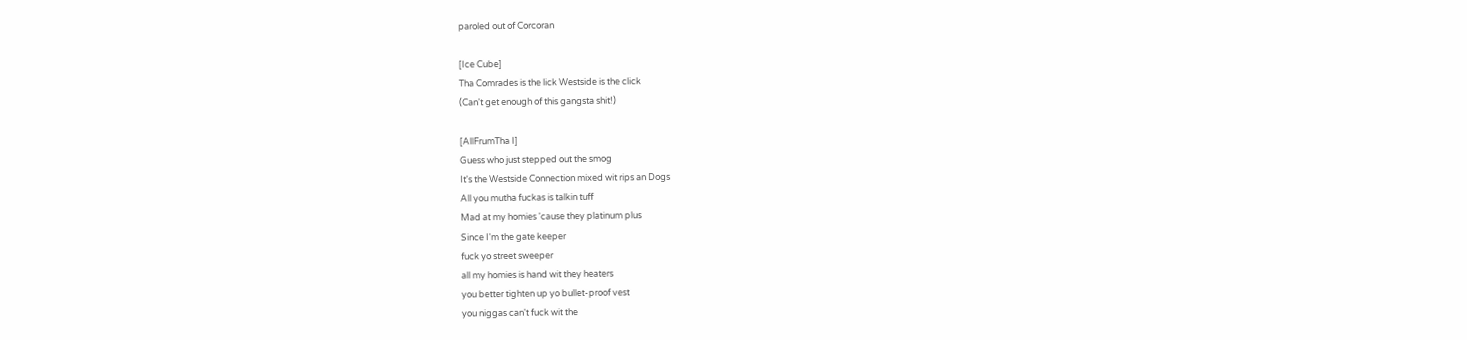paroled out of Corcoran

[Ice Cube]
Tha Comrades is the lick Westside is the click
(Can't get enough of this gangsta shit!)

[AllFrumTha I]
Guess who just stepped out the smog
It's the Westside Connection mixed wit rips an Dogs
All you mutha fuckas is talkin tuff
Mad at my homies 'cause they platinum plus
Since I'm the gate keeper
fuck yo street sweeper
all my homies is hand wit they heaters
you better tighten up yo bullet-proof vest
you niggas can't fuck wit the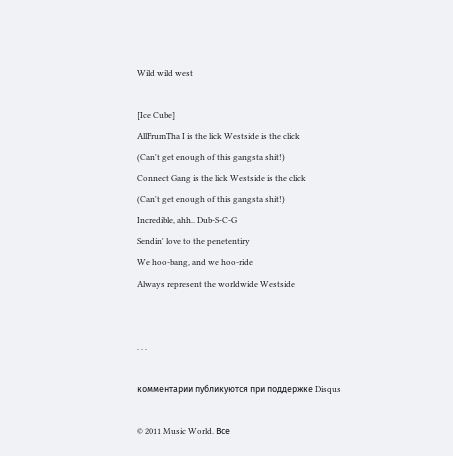Wild wild west

[Ice Cube]
AllFrumTha I is the lick Westside is the click
(Can't get enough of this gangsta shit!)
Connect Gang is the lick Westside is the click
(Can't get enough of this gangsta shit!)
Incredible, ahh.. Dub-S-C-G
Sendin' love to the penetentiry
We hoo-bang, and we hoo-ride
Always represent the worldwide Westside


. . .

комментарии публикуются при поддержке Disqus

© 2011 Music World. Все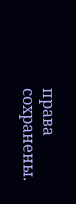права сохранены.